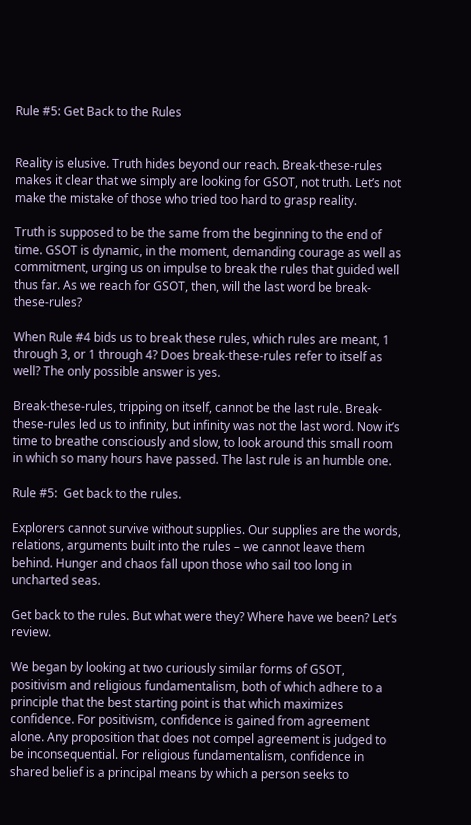Rule #5: Get Back to the Rules


Reality is elusive. Truth hides beyond our reach. Break-these-rules makes it clear that we simply are looking for GSOT, not truth. Let’s not make the mistake of those who tried too hard to grasp reality.

Truth is supposed to be the same from the beginning to the end of time. GSOT is dynamic, in the moment, demanding courage as well as commitment, urging us on impulse to break the rules that guided well thus far. As we reach for GSOT, then, will the last word be break-these-rules?

When Rule #4 bids us to break these rules, which rules are meant, 1 through 3, or 1 through 4? Does break-these-rules refer to itself as well? The only possible answer is yes.

Break-these-rules, tripping on itself, cannot be the last rule. Break-these-rules led us to infinity, but infinity was not the last word. Now it’s time to breathe consciously and slow, to look around this small room in which so many hours have passed. The last rule is an humble one.

Rule #5:  Get back to the rules.

Explorers cannot survive without supplies. Our supplies are the words, relations, arguments built into the rules – we cannot leave them behind. Hunger and chaos fall upon those who sail too long in uncharted seas.

Get back to the rules. But what were they? Where have we been? Let’s review.

We began by looking at two curiously similar forms of GSOT, positivism and religious fundamentalism, both of which adhere to a principle that the best starting point is that which maximizes confidence. For positivism, confidence is gained from agreement alone. Any proposition that does not compel agreement is judged to be inconsequential. For religious fundamentalism, confidence in shared belief is a principal means by which a person seeks to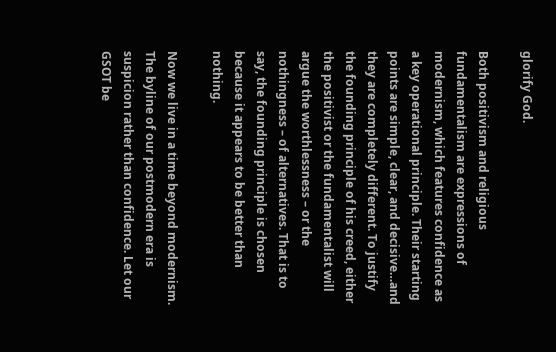glorify God.

Both positivism and religious fundamentalism are expressions of modernism, which features confidence as a key operational principle. Their starting points are simple, clear, and decisive…and they are completely different. To justify the founding principle of his creed, either the positivist or the fundamentalist will argue the worthlessness – or the nothingness – of alternatives. That is to say, the founding principle is chosen because it appears to be better than nothing.

Now we live in a time beyond modernism. The byline of our postmodern era is suspicion rather than confidence. Let our GSOT be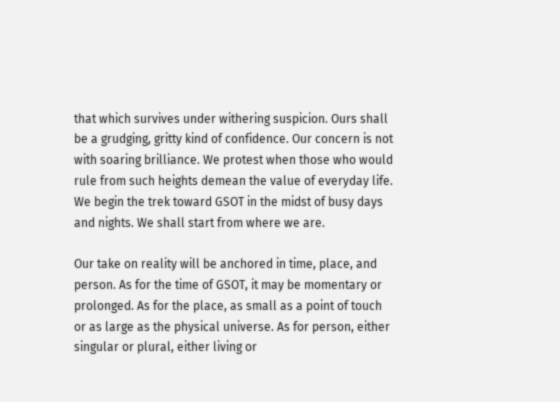that which survives under withering suspicion. Ours shall be a grudging, gritty kind of confidence. Our concern is not with soaring brilliance. We protest when those who would rule from such heights demean the value of everyday life. We begin the trek toward GSOT in the midst of busy days and nights. We shall start from where we are.

Our take on reality will be anchored in time, place, and person. As for the time of GSOT, it may be momentary or prolonged. As for the place, as small as a point of touch or as large as the physical universe. As for person, either singular or plural, either living or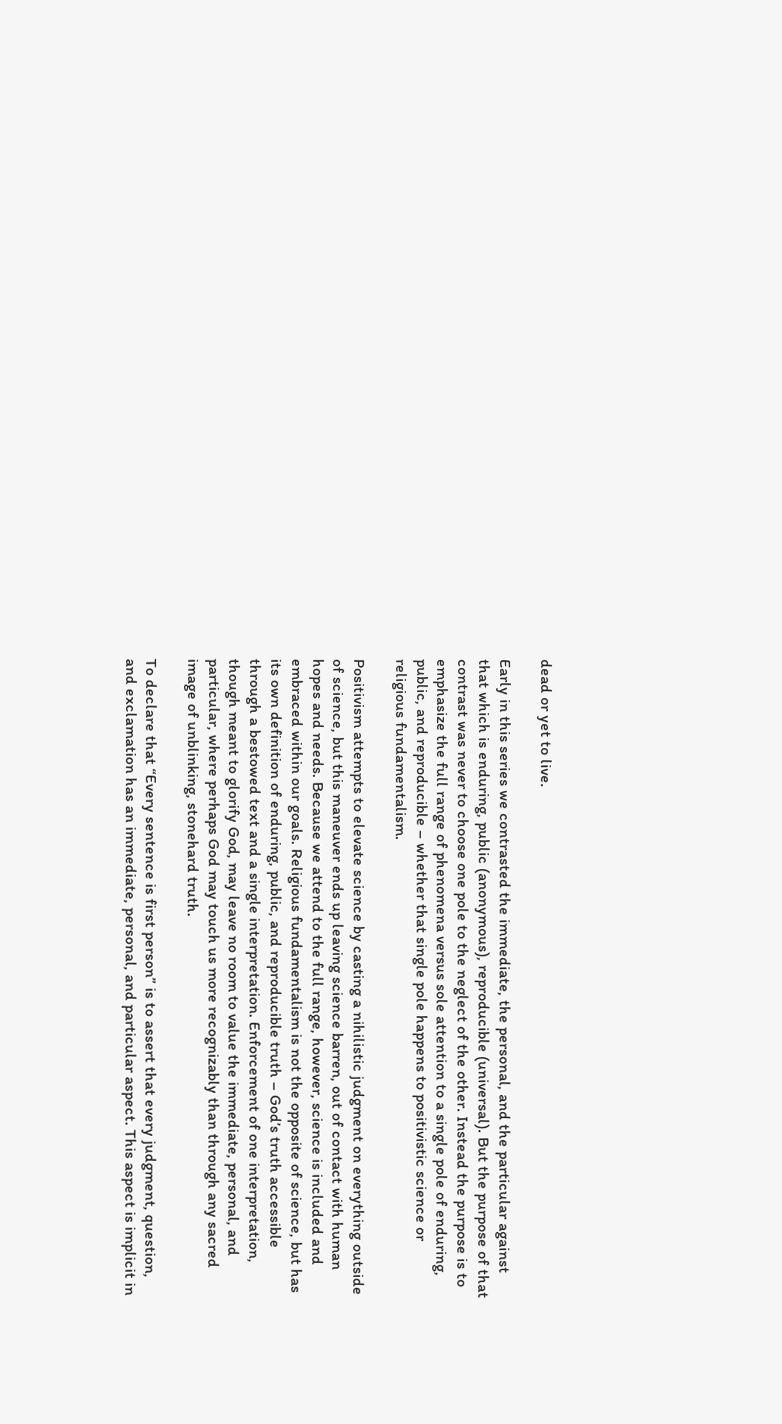dead or yet to live.

Early in this series we contrasted the immediate, the personal, and the particular against that which is enduring, public (anonymous), reproducible (universal). But the purpose of that contrast was never to choose one pole to the neglect of the other. Instead the purpose is to emphasize the full range of phenomena versus sole attention to a single pole of enduring, public, and reproducible – whether that single pole happens to positivistic science or religious fundamentalism.

Positivism attempts to elevate science by casting a nihilistic judgment on everything outside of science, but this maneuver ends up leaving science barren, out of contact with human hopes and needs. Because we attend to the full range, however, science is included and embraced within our goals. Religious fundamentalism is not the opposite of science, but has its own definition of enduring, public, and reproducible truth – God’s truth accessible through a bestowed text and a single interpretation. Enforcement of one interpretation, though meant to glorify God, may leave no room to value the immediate, personal, and particular, where perhaps God may touch us more recognizably than through any sacred image of unblinking, stonehard truth.

To declare that “Every sentence is first person” is to assert that every judgment, question, and exclamation has an immediate, personal, and particular aspect. This aspect is implicit in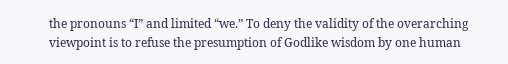the pronouns “I” and limited “we.” To deny the validity of the overarching viewpoint is to refuse the presumption of Godlike wisdom by one human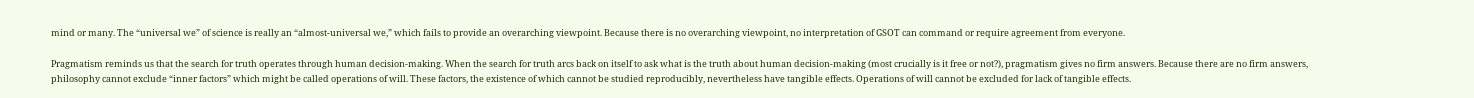mind or many. The “universal we” of science is really an “almost-universal we,” which fails to provide an overarching viewpoint. Because there is no overarching viewpoint, no interpretation of GSOT can command or require agreement from everyone.

Pragmatism reminds us that the search for truth operates through human decision-making. When the search for truth arcs back on itself to ask what is the truth about human decision-making (most crucially is it free or not?), pragmatism gives no firm answers. Because there are no firm answers, philosophy cannot exclude “inner factors” which might be called operations of will. These factors, the existence of which cannot be studied reproducibly, nevertheless have tangible effects. Operations of will cannot be excluded for lack of tangible effects.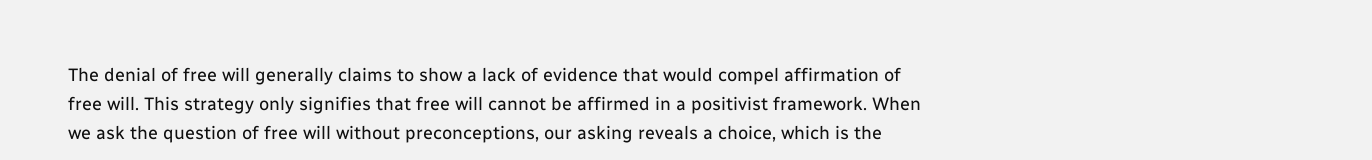The denial of free will generally claims to show a lack of evidence that would compel affirmation of free will. This strategy only signifies that free will cannot be affirmed in a positivist framework. When we ask the question of free will without preconceptions, our asking reveals a choice, which is the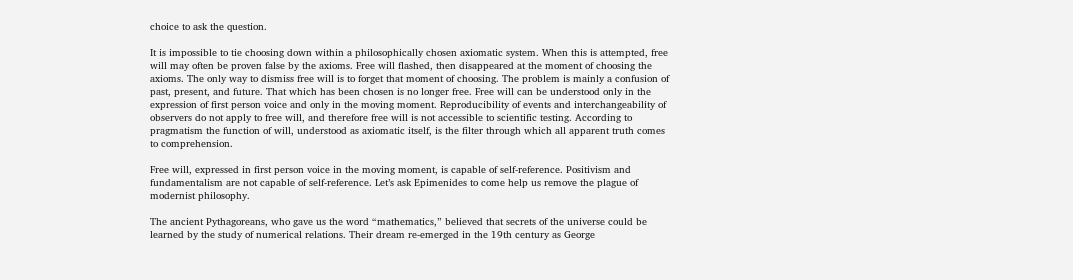choice to ask the question.

It is impossible to tie choosing down within a philosophically chosen axiomatic system. When this is attempted, free will may often be proven false by the axioms. Free will flashed, then disappeared at the moment of choosing the axioms. The only way to dismiss free will is to forget that moment of choosing. The problem is mainly a confusion of past, present, and future. That which has been chosen is no longer free. Free will can be understood only in the expression of first person voice and only in the moving moment. Reproducibility of events and interchangeability of observers do not apply to free will, and therefore free will is not accessible to scientific testing. According to pragmatism the function of will, understood as axiomatic itself, is the filter through which all apparent truth comes to comprehension.

Free will, expressed in first person voice in the moving moment, is capable of self-reference. Positivism and fundamentalism are not capable of self-reference. Let’s ask Epimenides to come help us remove the plague of modernist philosophy.

The ancient Pythagoreans, who gave us the word “mathematics,” believed that secrets of the universe could be learned by the study of numerical relations. Their dream re-emerged in the 19th century as George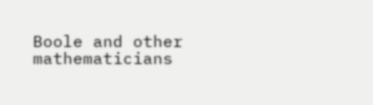Boole and other mathematicians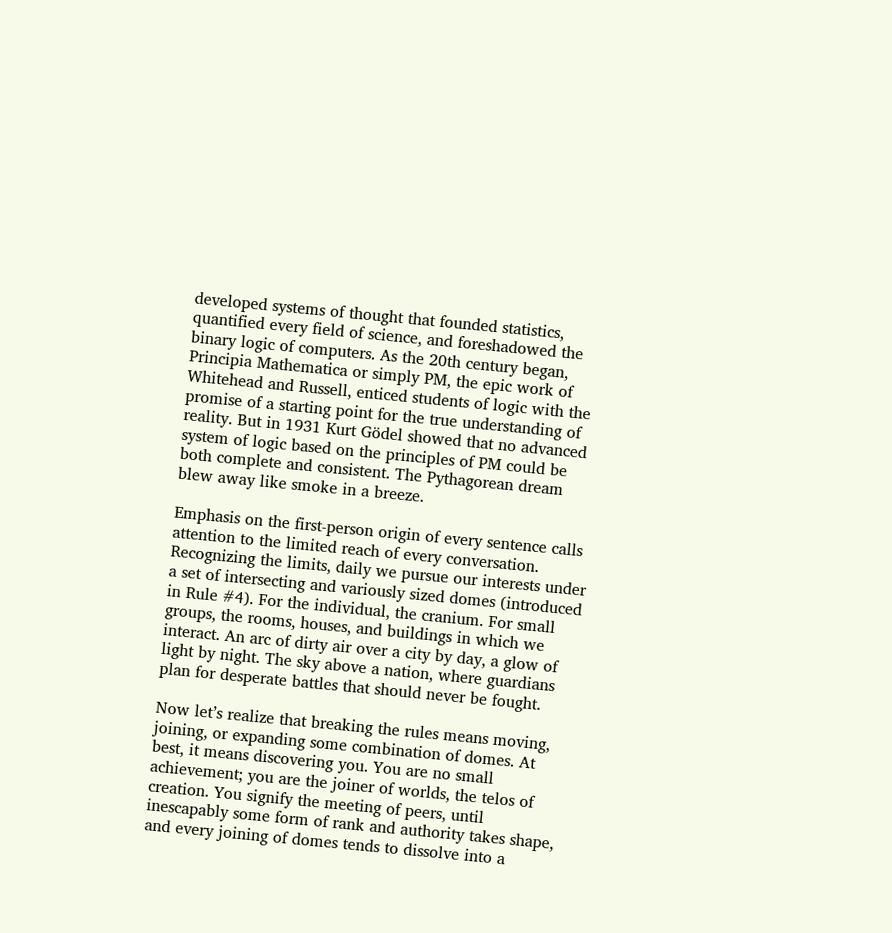developed systems of thought that founded statistics, quantified every field of science, and foreshadowed the binary logic of computers. As the 20th century began, Principia Mathematica or simply PM, the epic work of Whitehead and Russell, enticed students of logic with the promise of a starting point for the true understanding of reality. But in 1931 Kurt Gödel showed that no advanced system of logic based on the principles of PM could be both complete and consistent. The Pythagorean dream blew away like smoke in a breeze.

Emphasis on the first-person origin of every sentence calls attention to the limited reach of every conversation. Recognizing the limits, daily we pursue our interests under a set of intersecting and variously sized domes (introduced in Rule #4). For the individual, the cranium. For small groups, the rooms, houses, and buildings in which we interact. An arc of dirty air over a city by day, a glow of light by night. The sky above a nation, where guardians plan for desperate battles that should never be fought.

Now let’s realize that breaking the rules means moving, joining, or expanding some combination of domes. At best, it means discovering you. You are no small achievement; you are the joiner of worlds, the telos of creation. You signify the meeting of peers, until inescapably some form of rank and authority takes shape, and every joining of domes tends to dissolve into a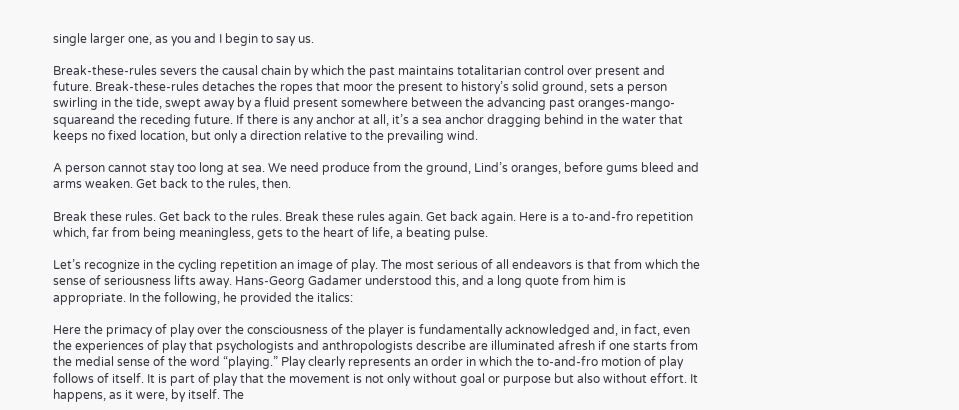single larger one, as you and I begin to say us.

Break-these-rules severs the causal chain by which the past maintains totalitarian control over present and future. Break-these-rules detaches the ropes that moor the present to history’s solid ground, sets a person swirling in the tide, swept away by a fluid present somewhere between the advancing past oranges-mango-squareand the receding future. If there is any anchor at all, it’s a sea anchor dragging behind in the water that keeps no fixed location, but only a direction relative to the prevailing wind.

A person cannot stay too long at sea. We need produce from the ground, Lind’s oranges, before gums bleed and arms weaken. Get back to the rules, then.

Break these rules. Get back to the rules. Break these rules again. Get back again. Here is a to-and-fro repetition which, far from being meaningless, gets to the heart of life, a beating pulse.

Let’s recognize in the cycling repetition an image of play. The most serious of all endeavors is that from which the sense of seriousness lifts away. Hans-Georg Gadamer understood this, and a long quote from him is appropriate. In the following, he provided the italics:

Here the primacy of play over the consciousness of the player is fundamentally acknowledged and, in fact, even the experiences of play that psychologists and anthropologists describe are illuminated afresh if one starts from the medial sense of the word “playing.” Play clearly represents an order in which the to-and-fro motion of play follows of itself. It is part of play that the movement is not only without goal or purpose but also without effort. It happens, as it were, by itself. The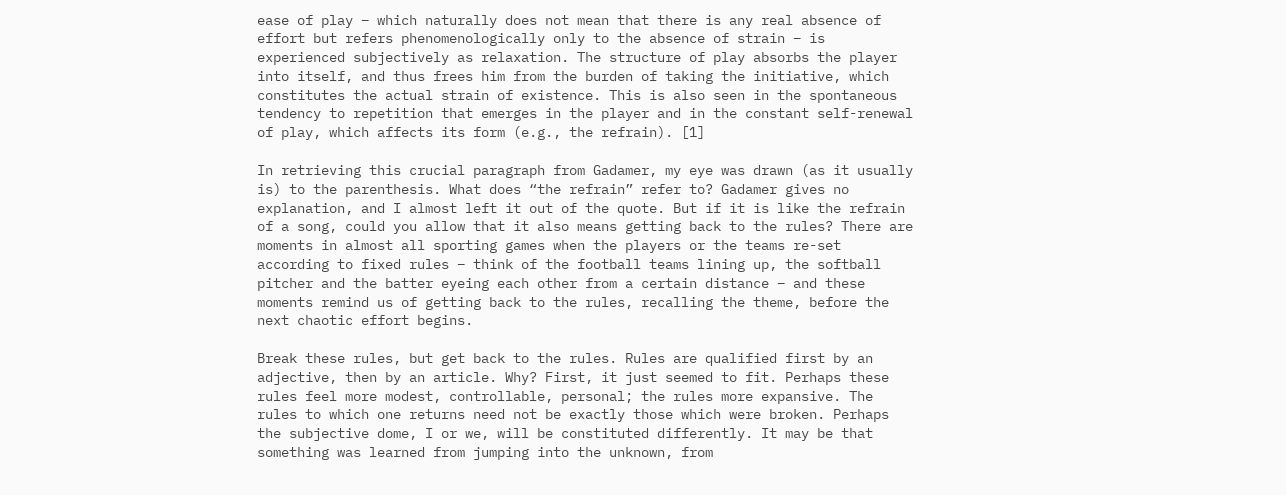ease of play – which naturally does not mean that there is any real absence of effort but refers phenomenologically only to the absence of strain – is experienced subjectively as relaxation. The structure of play absorbs the player into itself, and thus frees him from the burden of taking the initiative, which constitutes the actual strain of existence. This is also seen in the spontaneous tendency to repetition that emerges in the player and in the constant self-renewal of play, which affects its form (e.g., the refrain). [1]

In retrieving this crucial paragraph from Gadamer, my eye was drawn (as it usually is) to the parenthesis. What does “the refrain” refer to? Gadamer gives no explanation, and I almost left it out of the quote. But if it is like the refrain of a song, could you allow that it also means getting back to the rules? There are moments in almost all sporting games when the players or the teams re-set according to fixed rules – think of the football teams lining up, the softball pitcher and the batter eyeing each other from a certain distance – and these moments remind us of getting back to the rules, recalling the theme, before the next chaotic effort begins.

Break these rules, but get back to the rules. Rules are qualified first by an adjective, then by an article. Why? First, it just seemed to fit. Perhaps these rules feel more modest, controllable, personal; the rules more expansive. The rules to which one returns need not be exactly those which were broken. Perhaps the subjective dome, I or we, will be constituted differently. It may be that something was learned from jumping into the unknown, from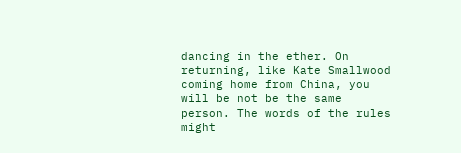dancing in the ether. On returning, like Kate Smallwood coming home from China, you will be not be the same person. The words of the rules might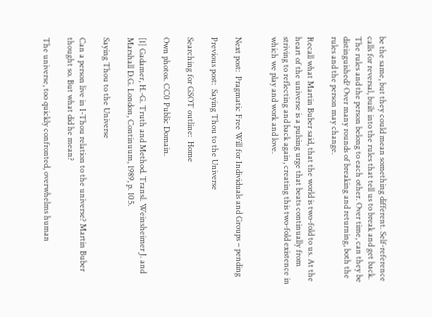be the same, but they could mean something different. Self-reference calls for reversal, built into the rules that tell us to break and get back. The rules and the person belong to each other. Over time, can they be distinguished? Over many rounds of breaking and returning, both the rules and the person may change.

Recall what Martin Buber said, that the world is two-fold to us. At the heart of the universe is a pulsing urge that beats continually from striving to reflecting and back again, creating this two-fold existence in which we play and work and love.


Next post:  Pragmatic Free Will for Individuals and Groups – pending

Previous post:  Saying Thou to the Universe

Searching for GSOT outline:  Home

Own photos. CC0 Public Domain.

[1] Gadamer, H.-G. Truth and Method. Transl. Weinsheimer J. and Marshall D.G. London, Continuum, 1989, p. 105.

Saying Thou to the Universe

Can a person live in I-Thou relation to the universe? Martin Buber thought so. But what did he mean?

The universe, too quickly confronted, overwhelms human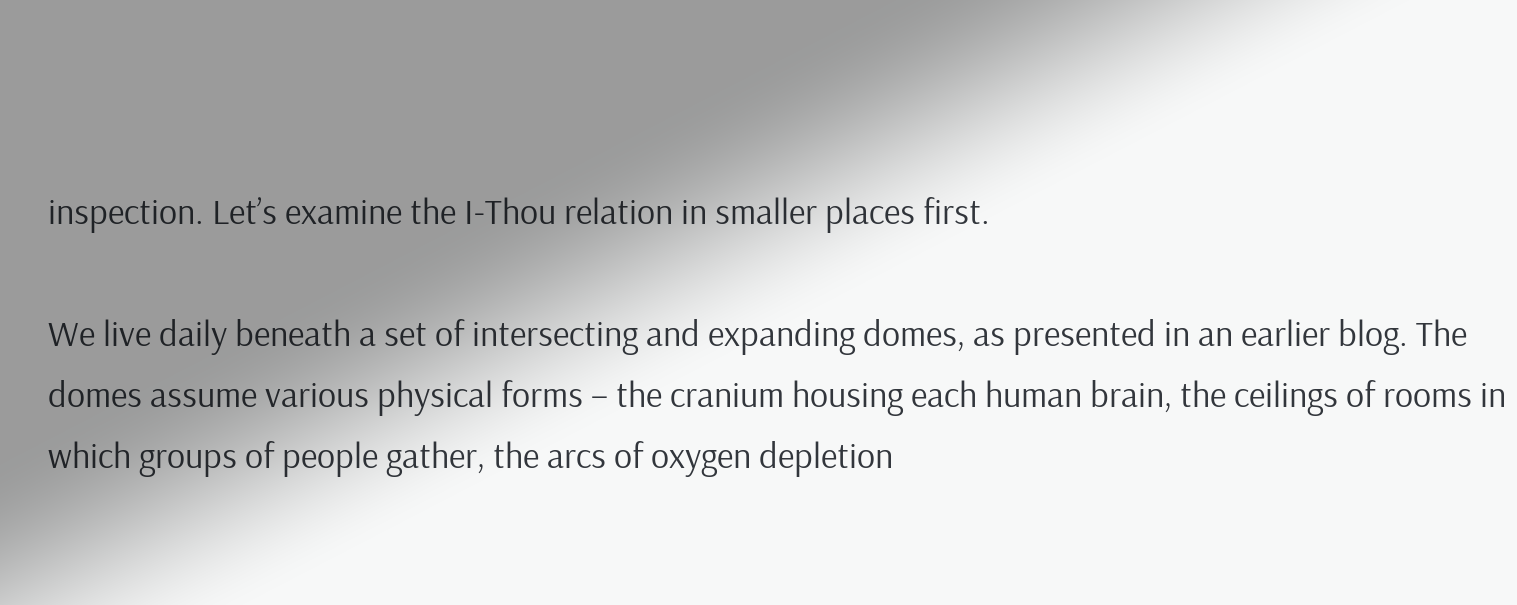inspection. Let’s examine the I-Thou relation in smaller places first.

We live daily beneath a set of intersecting and expanding domes, as presented in an earlier blog. The domes assume various physical forms – the cranium housing each human brain, the ceilings of rooms in which groups of people gather, the arcs of oxygen depletion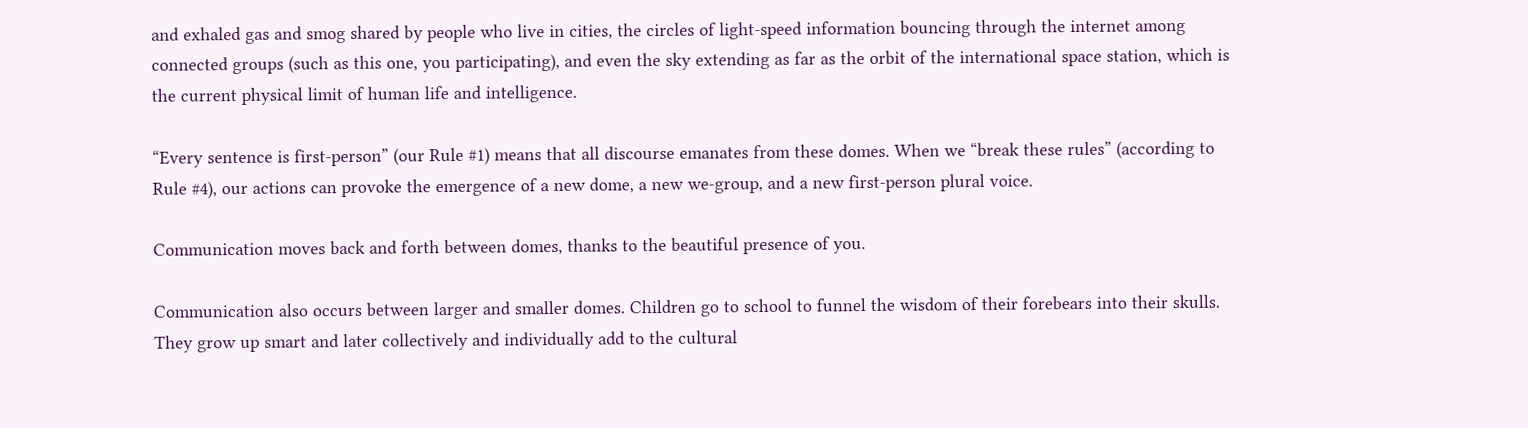and exhaled gas and smog shared by people who live in cities, the circles of light-speed information bouncing through the internet among connected groups (such as this one, you participating), and even the sky extending as far as the orbit of the international space station, which is the current physical limit of human life and intelligence.

“Every sentence is first-person” (our Rule #1) means that all discourse emanates from these domes. When we “break these rules” (according to Rule #4), our actions can provoke the emergence of a new dome, a new we-group, and a new first-person plural voice.

Communication moves back and forth between domes, thanks to the beautiful presence of you.

Communication also occurs between larger and smaller domes. Children go to school to funnel the wisdom of their forebears into their skulls. They grow up smart and later collectively and individually add to the cultural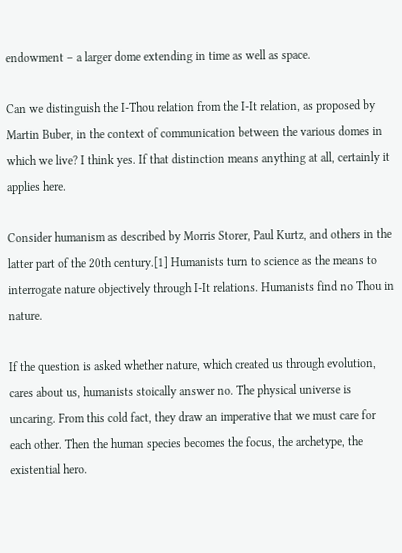endowment – a larger dome extending in time as well as space.

Can we distinguish the I-Thou relation from the I-It relation, as proposed by Martin Buber, in the context of communication between the various domes in which we live? I think yes. If that distinction means anything at all, certainly it applies here.

Consider humanism as described by Morris Storer, Paul Kurtz, and others in the latter part of the 20th century.[1] Humanists turn to science as the means to interrogate nature objectively through I-It relations. Humanists find no Thou in nature.

If the question is asked whether nature, which created us through evolution, cares about us, humanists stoically answer no. The physical universe is uncaring. From this cold fact, they draw an imperative that we must care for each other. Then the human species becomes the focus, the archetype, the existential hero.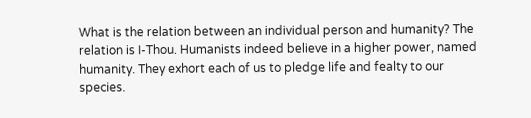What is the relation between an individual person and humanity? The relation is I-Thou. Humanists indeed believe in a higher power, named humanity. They exhort each of us to pledge life and fealty to our species.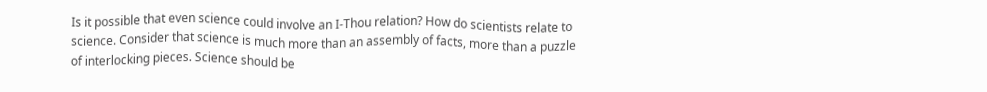Is it possible that even science could involve an I-Thou relation? How do scientists relate to science. Consider that science is much more than an assembly of facts, more than a puzzle of interlocking pieces. Science should be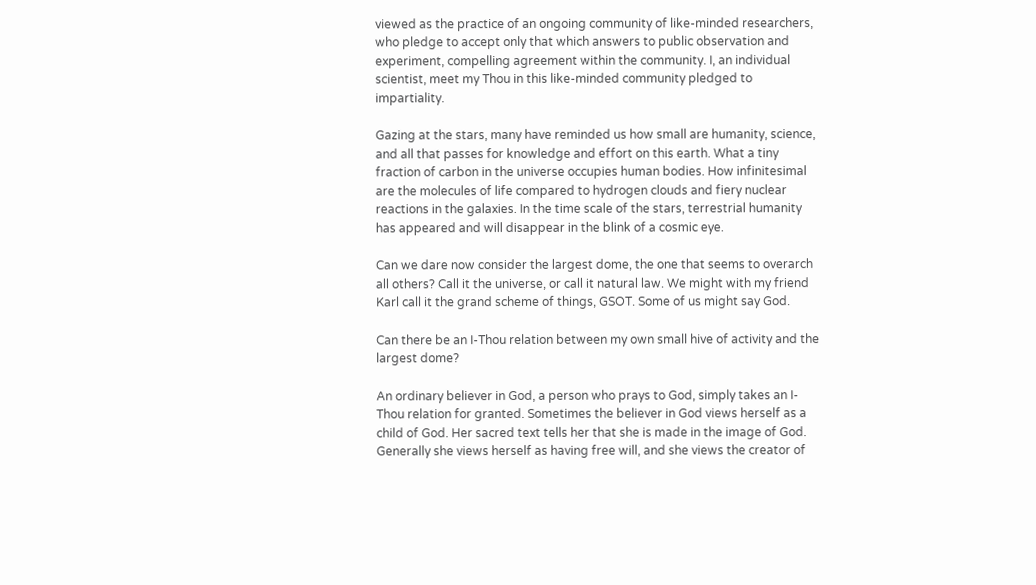viewed as the practice of an ongoing community of like-minded researchers, who pledge to accept only that which answers to public observation and experiment, compelling agreement within the community. I, an individual scientist, meet my Thou in this like-minded community pledged to impartiality.

Gazing at the stars, many have reminded us how small are humanity, science, and all that passes for knowledge and effort on this earth. What a tiny fraction of carbon in the universe occupies human bodies. How infinitesimal are the molecules of life compared to hydrogen clouds and fiery nuclear reactions in the galaxies. In the time scale of the stars, terrestrial humanity has appeared and will disappear in the blink of a cosmic eye.

Can we dare now consider the largest dome, the one that seems to overarch all others? Call it the universe, or call it natural law. We might with my friend Karl call it the grand scheme of things, GSOT. Some of us might say God.

Can there be an I-Thou relation between my own small hive of activity and the largest dome?

An ordinary believer in God, a person who prays to God, simply takes an I-Thou relation for granted. Sometimes the believer in God views herself as a child of God. Her sacred text tells her that she is made in the image of God. Generally she views herself as having free will, and she views the creator of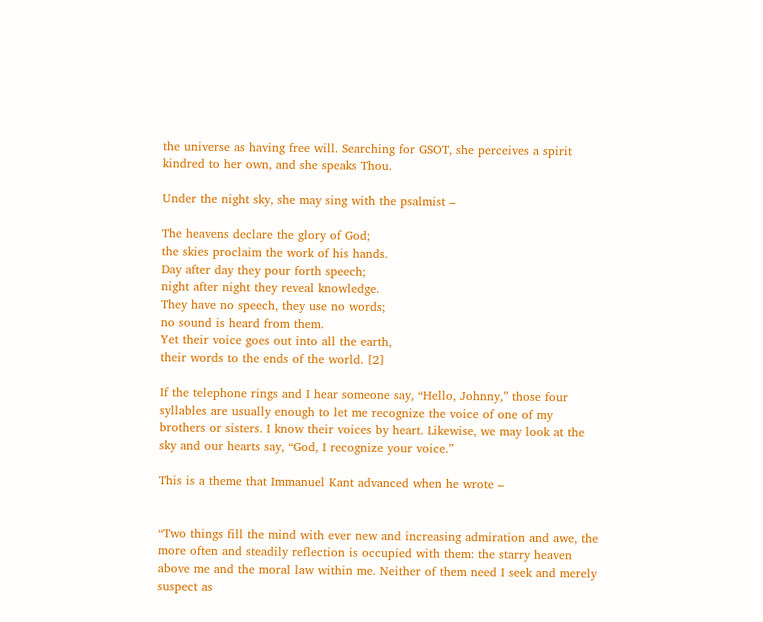the universe as having free will. Searching for GSOT, she perceives a spirit kindred to her own, and she speaks Thou.

Under the night sky, she may sing with the psalmist –

The heavens declare the glory of God;
the skies proclaim the work of his hands.
Day after day they pour forth speech;
night after night they reveal knowledge.
They have no speech, they use no words;
no sound is heard from them.
Yet their voice goes out into all the earth,
their words to the ends of the world. [2]

If the telephone rings and I hear someone say, “Hello, Johnny,” those four syllables are usually enough to let me recognize the voice of one of my brothers or sisters. I know their voices by heart. Likewise, we may look at the sky and our hearts say, “God, I recognize your voice.”

This is a theme that Immanuel Kant advanced when he wrote –


“Two things fill the mind with ever new and increasing admiration and awe, the more often and steadily reflection is occupied with them: the starry heaven above me and the moral law within me. Neither of them need I seek and merely suspect as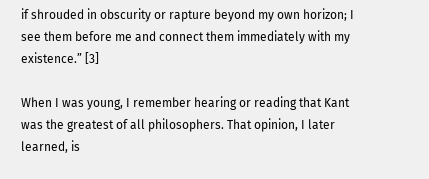if shrouded in obscurity or rapture beyond my own horizon; I see them before me and connect them immediately with my existence.” [3]

When I was young, I remember hearing or reading that Kant was the greatest of all philosophers. That opinion, I later learned, is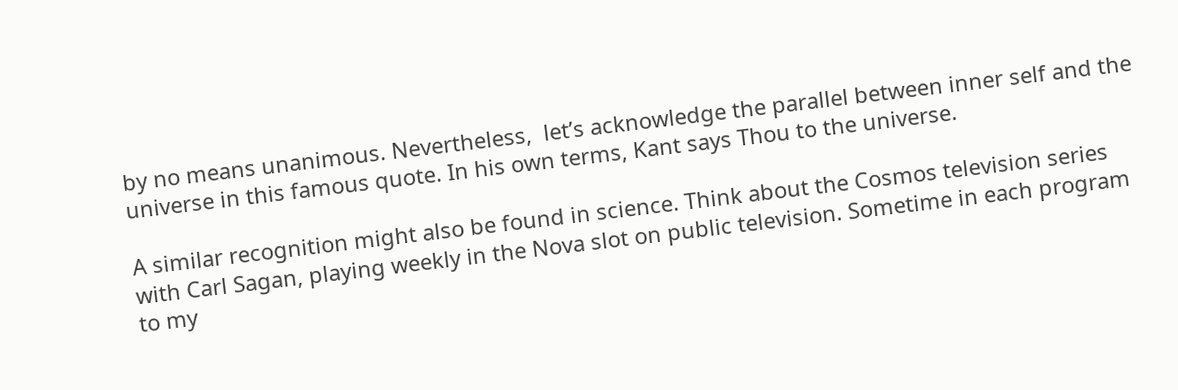by no means unanimous. Nevertheless,  let’s acknowledge the parallel between inner self and the universe in this famous quote. In his own terms, Kant says Thou to the universe.

A similar recognition might also be found in science. Think about the Cosmos television series with Carl Sagan, playing weekly in the Nova slot on public television. Sometime in each program to my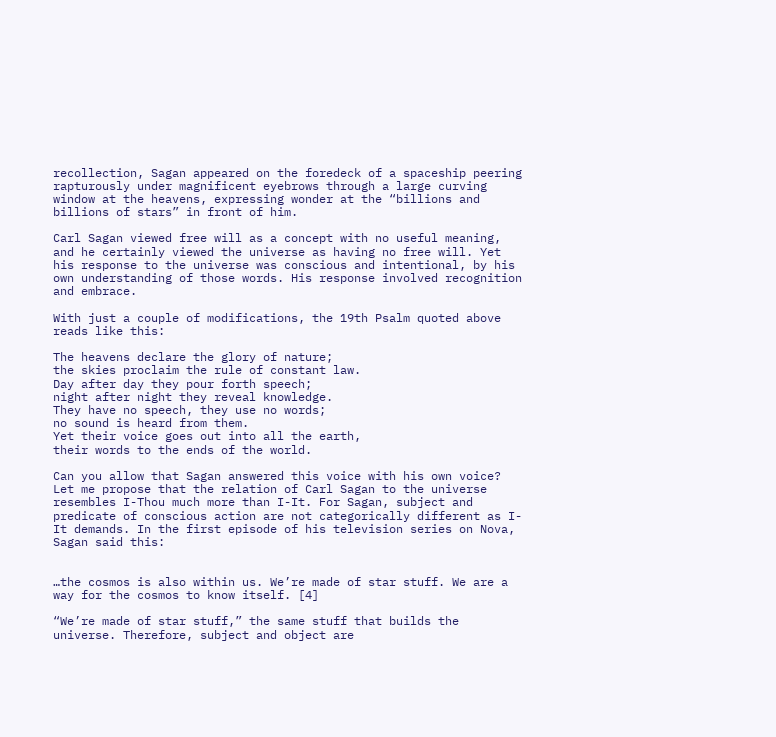recollection, Sagan appeared on the foredeck of a spaceship peering rapturously under magnificent eyebrows through a large curving window at the heavens, expressing wonder at the “billions and billions of stars” in front of him.

Carl Sagan viewed free will as a concept with no useful meaning, and he certainly viewed the universe as having no free will. Yet his response to the universe was conscious and intentional, by his own understanding of those words. His response involved recognition and embrace.

With just a couple of modifications, the 19th Psalm quoted above reads like this:

The heavens declare the glory of nature;
the skies proclaim the rule of constant law.
Day after day they pour forth speech;
night after night they reveal knowledge.
They have no speech, they use no words;
no sound is heard from them.
Yet their voice goes out into all the earth,
their words to the ends of the world.

Can you allow that Sagan answered this voice with his own voice? Let me propose that the relation of Carl Sagan to the universe resembles I-Thou much more than I-It. For Sagan, subject and predicate of conscious action are not categorically different as I-It demands. In the first episode of his television series on Nova, Sagan said this:


…the cosmos is also within us. We’re made of star stuff. We are a way for the cosmos to know itself. [4]

“We’re made of star stuff,” the same stuff that builds the universe. Therefore, subject and object are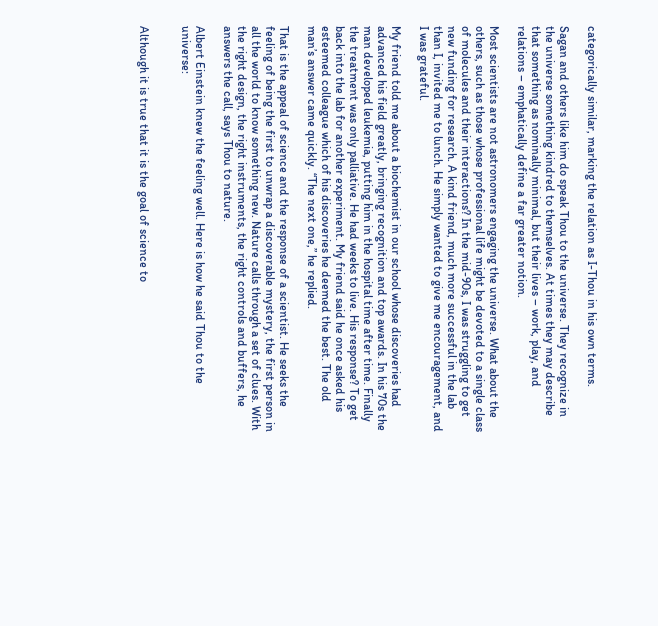categorically similar, marking the relation as I-Thou in his own terms.

Sagan and others like him do speak Thou to the universe. They recognize in the universe something kindred to themselves. At times they may describe that something as nominally minimal, but their lives – work, play, and relations – emphatically define a far greater notion.

Most scientists are not astronomers engaging the universe. What about the others, such as those whose professional life might be devoted to a single class of molecules and their interactions? In the mid-90s, I was struggling to get new funding for research. A kind friend, much more successful in the lab than I, invited me to lunch. He simply wanted to give me encouragement, and I was grateful.

My friend told me about a biochemist in our school whose discoveries had advanced his field greatly, bringing recognition and top awards. In his 70s the man developed leukemia, putting him in the hospital time after time. Finally the treatment was only palliative. He had weeks to live. His response? To get back into the lab for another experiment. My friend said he once asked his esteemed colleague which of his discoveries he deemed the best. The old man’s answer came quickly. “The next one,” he replied.

That is the appeal of science and the response of a scientist. He seeks the feeling of being the first to unwrap a discoverable mystery, the first person in all the world to know something new. Nature calls through a set of clues. With the right design, the right instruments, the right controls and buffers, he answers the call, says Thou to nature.

Albert Einstein knew the feeling well. Here is how he said Thou to the universe:


Although it is true that it is the goal of science to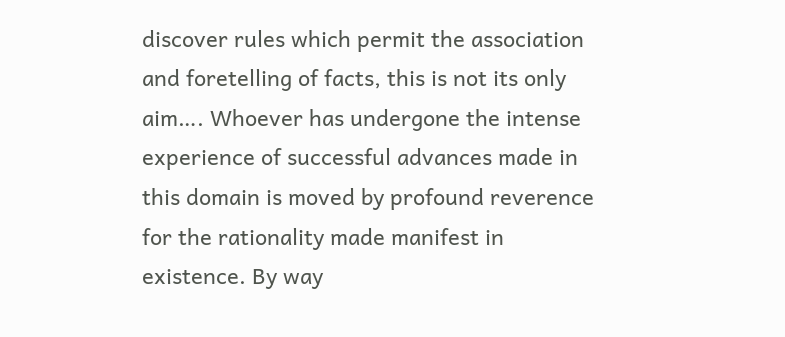discover rules which permit the association and foretelling of facts, this is not its only aim…. Whoever has undergone the intense experience of successful advances made in this domain is moved by profound reverence for the rationality made manifest in existence. By way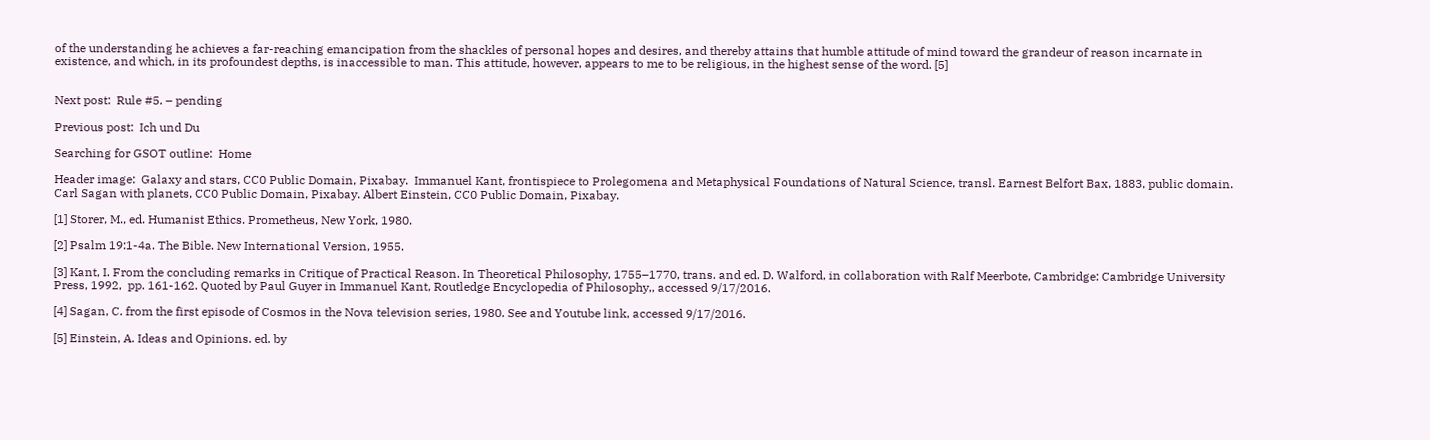of the understanding he achieves a far-reaching emancipation from the shackles of personal hopes and desires, and thereby attains that humble attitude of mind toward the grandeur of reason incarnate in existence, and which, in its profoundest depths, is inaccessible to man. This attitude, however, appears to me to be religious, in the highest sense of the word. [5]


Next post:  Rule #5. – pending

Previous post:  Ich und Du

Searching for GSOT outline:  Home

Header image:  Galaxy and stars, CC0 Public Domain, Pixabay.  Immanuel Kant, frontispiece to Prolegomena and Metaphysical Foundations of Natural Science, transl. Earnest Belfort Bax, 1883, public domain. Carl Sagan with planets, CC0 Public Domain, Pixabay. Albert Einstein, CC0 Public Domain, Pixabay.

[1] Storer, M., ed. Humanist Ethics. Prometheus, New York, 1980.

[2] Psalm 19:1-4a. The Bible. New International Version, 1955.

[3] Kant, I. From the concluding remarks in Critique of Practical Reason. In Theoretical Philosophy, 1755–1770, trans. and ed. D. Walford, in collaboration with Ralf Meerbote, Cambridge: Cambridge University Press, 1992,  pp. 161-162. Quoted by Paul Guyer in Immanuel Kant, Routledge Encyclopedia of Philosophy,, accessed 9/17/2016.

[4] Sagan, C. from the first episode of Cosmos in the Nova television series, 1980. See and Youtube link, accessed 9/17/2016.

[5] Einstein, A. Ideas and Opinions. ed. by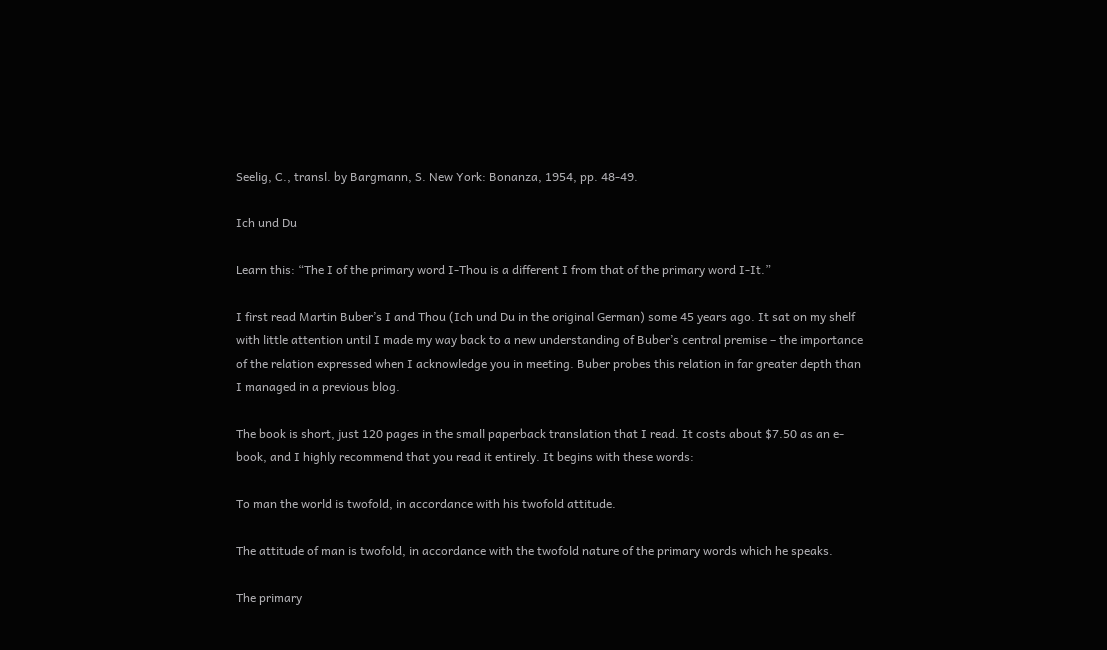Seelig, C., transl. by Bargmann, S. New York: Bonanza, 1954, pp. 48-49.

Ich und Du

Learn this: “The I of the primary word I-Thou is a different I from that of the primary word I-It.”

I first read Martin Buber’s I and Thou (Ich und Du in the original German) some 45 years ago. It sat on my shelf with little attention until I made my way back to a new understanding of Buber’s central premise – the importance of the relation expressed when I acknowledge you in meeting. Buber probes this relation in far greater depth than I managed in a previous blog.

The book is short, just 120 pages in the small paperback translation that I read. It costs about $7.50 as an e-book, and I highly recommend that you read it entirely. It begins with these words:

To man the world is twofold, in accordance with his twofold attitude.

The attitude of man is twofold, in accordance with the twofold nature of the primary words which he speaks.

The primary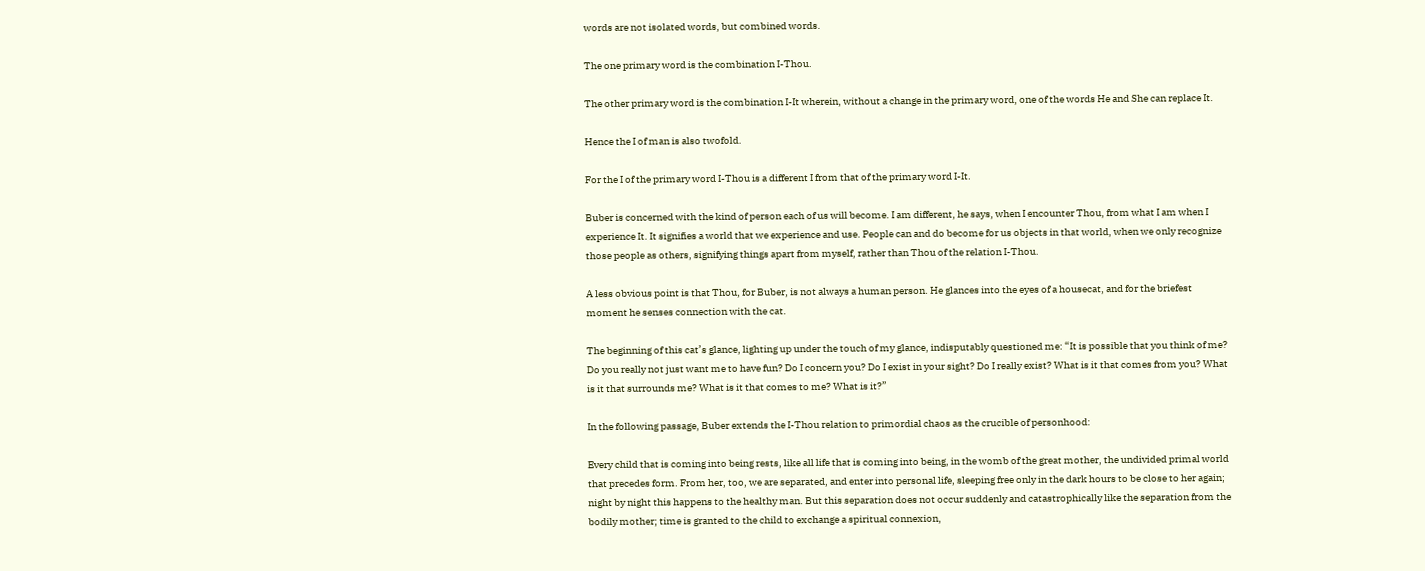words are not isolated words, but combined words.

The one primary word is the combination I-Thou.

The other primary word is the combination I-It wherein, without a change in the primary word, one of the words He and She can replace It.

Hence the I of man is also twofold.

For the I of the primary word I-Thou is a different I from that of the primary word I-It.

Buber is concerned with the kind of person each of us will become. I am different, he says, when I encounter Thou, from what I am when I experience It. It signifies a world that we experience and use. People can and do become for us objects in that world, when we only recognize those people as others, signifying things apart from myself, rather than Thou of the relation I-Thou.

A less obvious point is that Thou, for Buber, is not always a human person. He glances into the eyes of a housecat, and for the briefest moment he senses connection with the cat.

The beginning of this cat’s glance, lighting up under the touch of my glance, indisputably questioned me: “It is possible that you think of me? Do you really not just want me to have fun? Do I concern you? Do I exist in your sight? Do I really exist? What is it that comes from you? What is it that surrounds me? What is it that comes to me? What is it?”

In the following passage, Buber extends the I-Thou relation to primordial chaos as the crucible of personhood:

Every child that is coming into being rests, like all life that is coming into being, in the womb of the great mother, the undivided primal world that precedes form. From her, too, we are separated, and enter into personal life, sleeping free only in the dark hours to be close to her again; night by night this happens to the healthy man. But this separation does not occur suddenly and catastrophically like the separation from the bodily mother; time is granted to the child to exchange a spiritual connexion,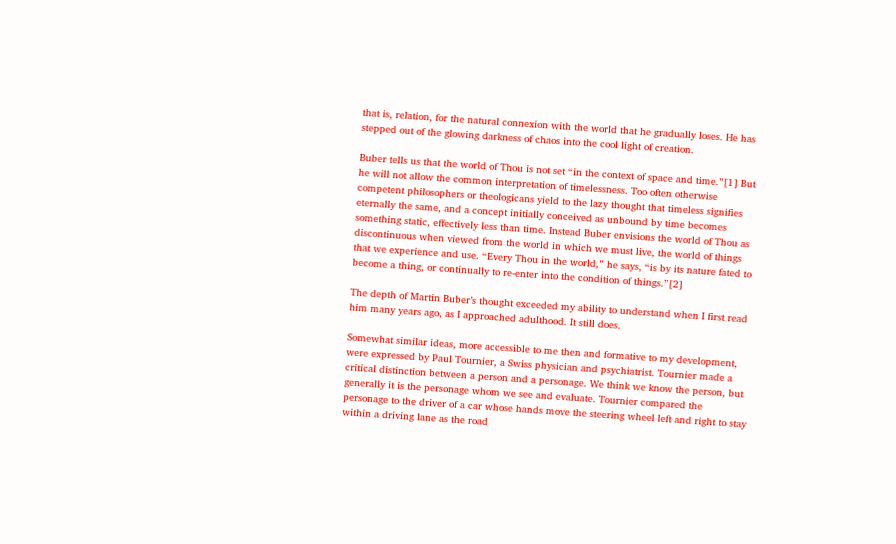that is, relation, for the natural connexion with the world that he gradually loses. He has stepped out of the glowing darkness of chaos into the cool light of creation.

Buber tells us that the world of Thou is not set “in the context of space and time.”[1] But he will not allow the common interpretation of timelessness. Too often otherwise competent philosophers or theologicans yield to the lazy thought that timeless signifies eternally the same, and a concept initially conceived as unbound by time becomes something static, effectively less than time. Instead Buber envisions the world of Thou as discontinuous when viewed from the world in which we must live, the world of things that we experience and use. “Every Thou in the world,” he says, “is by its nature fated to become a thing, or continually to re-enter into the condition of things.”[2]

The depth of Martin Buber’s thought exceeded my ability to understand when I first read him many years ago, as I approached adulthood. It still does.

Somewhat similar ideas, more accessible to me then and formative to my development, were expressed by Paul Tournier, a Swiss physician and psychiatrist. Tournier made a critical distinction between a person and a personage. We think we know the person, but generally it is the personage whom we see and evaluate. Tournier compared the personage to the driver of a car whose hands move the steering wheel left and right to stay within a driving lane as the road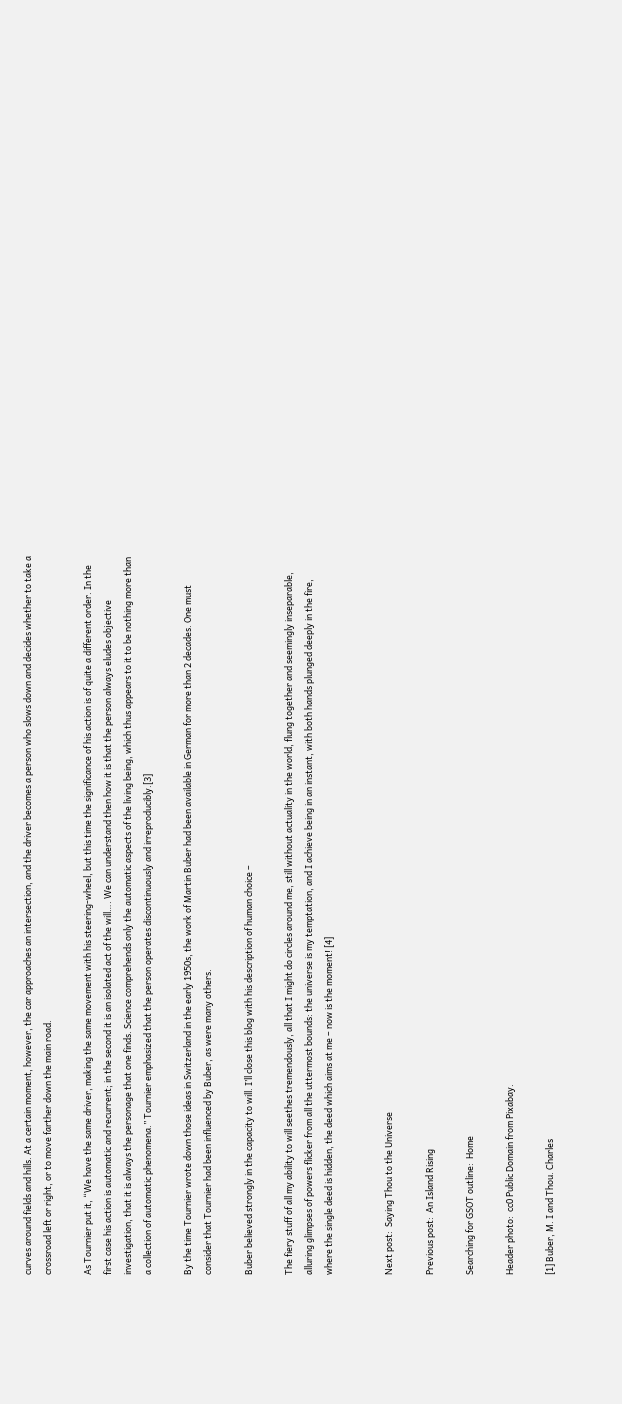curves around fields and hills. At a certain moment, however, the car approaches an intersection, and the driver becomes a person who slows down and decides whether to take a crossroad left or right, or to move farther down the main road.

As Tournier put it, “We have the same driver, making the same movement with his steering-wheel, but this time the significance of his action is of quite a different order. In the first case his action is automatic and recurrent; in the second it is an isolated act of the will…. We can understand then how it is that the person always eludes objective investigation, that it is always the personage that one finds. Science comprehends only the automatic aspects of the living being, which thus appears to it to be nothing more than a collection of automatic phenomena.” Tournier emphasized that the person operates discontinuously and irreproducibly.[3]

By the time Tournier wrote down those ideas in Switzerland in the early 1950s, the work of Martin Buber had been available in German for more than 2 decades. One must consider that Tournier had been influenced by Buber, as were many others.

Buber believed strongly in the capacity to will. I’ll close this blog with his description of human choice –

The fiery stuff of all my ability to will seethes tremendously, all that I might do circles around me, still without actuality in the world, flung together and seemingly inseparable, alluring glimpses of powers flicker from all the uttermost bounds: the universe is my temptation, and I achieve being in an instant, with both hands plunged deeply in the fire, where the single deed is hidden, the deed which aims at me – now is the moment! [4]


Next post:  Saying Thou to the Universe

Previous post:  An Island Rising

Searching for GSOT outline:  Home

Header photo:  cc0 Public Domain from Pixabay.

[1] Buber, M. I and Thou. Charles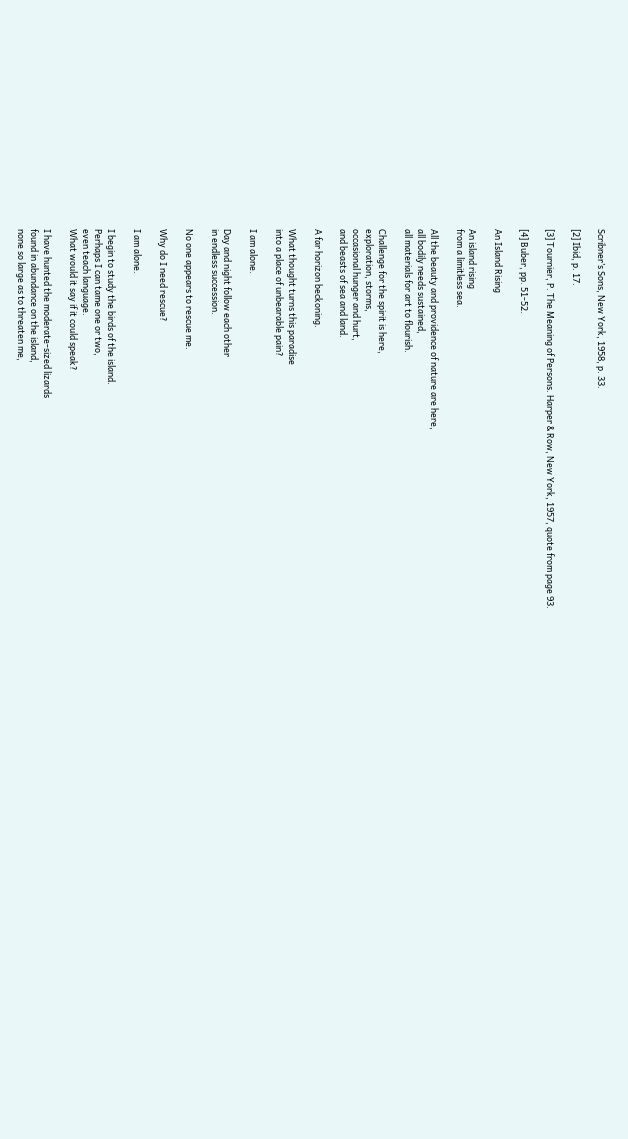Scribner’s Sons, New York, 1958, p. 33.

[2] Ibid, p. 17.

[3] Tournier, P. The Meaning of Persons. Harper & Row, New York, 1957, quote from page 93.

[4] Buber, pp. 51-52.

An Island Rising

An island rising
from a limitless sea.

All the beauty and providence of nature are here,
all bodily needs sustained,
all materials for art to flourish.

Challenge for the spirit is here,
exploration, storms,
occasional hunger and hurt,
and beasts of sea and land.

A far horizon beckoning.

What thought turns this paradise
into a place of unbearable pain?

I am alone.

Day and night follow each other
in endless succession.

No one appears to rescue me.

Why do I need rescue?

I am alone.

I begin to study the birds of the island.
Perhaps I can tame one or two,
even teach language.
What would it say if it could speak?

I have hunted the moderate-sized lizards
found in abundance on the island,
none so large as to threaten me,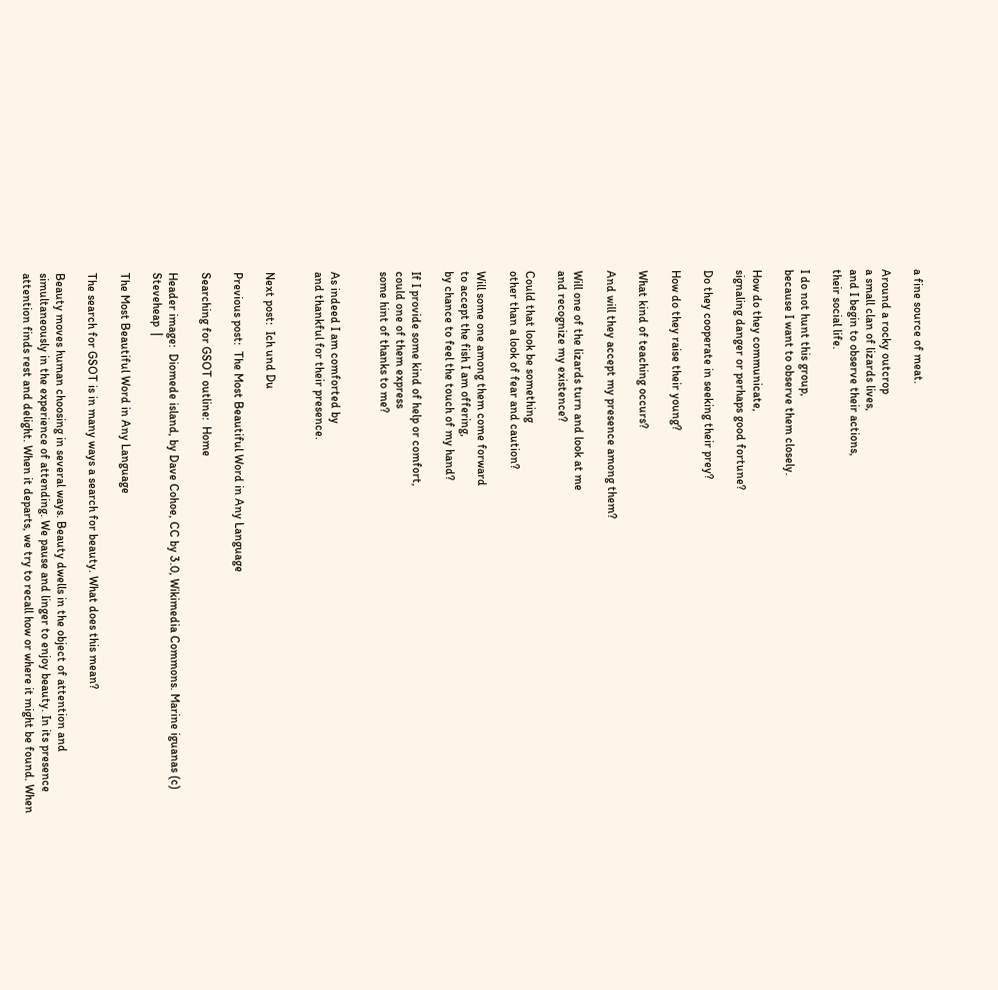a fine source of meat.

Around a rocky outcrop
a small clan of lizards lives,
and I begin to observe their actions,
their social life.

I do not hunt this group,
because I want to observe them closely.

How do they communicate,
signaling danger or perhaps good fortune?

Do they cooperate in seeking their prey?

How do they raise their young?

What kind of teaching occurs?

And will they accept my presence among them?

Will one of the lizards turn and look at me
and recognize my existence?

Could that look be something
other than a look of fear and caution?

Will some one among them come forward
to accept the fish I am offering,
by chance to feel the touch of my hand?

If I provide some kind of help or comfort,
could one of them express
some hint of thanks to me?


As indeed I am comforted by
and thankful for their presence.


Next post:  Ich und Du

Previous post:  The Most Beautiful Word in Any Language

Searching for GSOT outline:  Home

Header image:  Diomede island, by Dave Cohoe, CC by 3.0, Wikimedia Commons. Marine iguanas (c) Steveheap  |

The Most Beautiful Word in Any Language

The search for GSOT is in many ways a search for beauty. What does this mean?

Beauty moves human choosing in several ways. Beauty dwells in the object of attention and simultaneously in the experience of attending. We pause and linger to enjoy beauty. In its presence attention finds rest and delight. When it departs, we try to recall how or where it might be found. When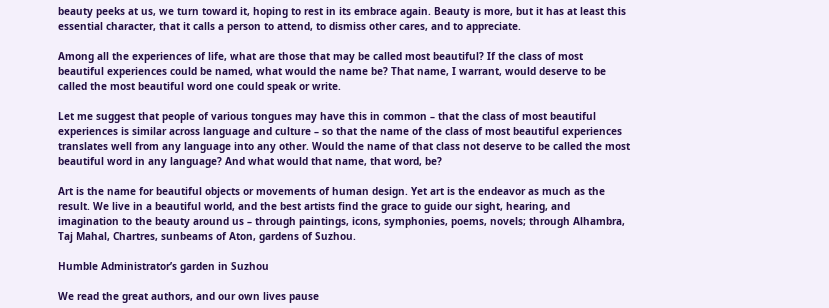beauty peeks at us, we turn toward it, hoping to rest in its embrace again. Beauty is more, but it has at least this essential character, that it calls a person to attend, to dismiss other cares, and to appreciate.

Among all the experiences of life, what are those that may be called most beautiful? If the class of most beautiful experiences could be named, what would the name be? That name, I warrant, would deserve to be called the most beautiful word one could speak or write.

Let me suggest that people of various tongues may have this in common – that the class of most beautiful experiences is similar across language and culture – so that the name of the class of most beautiful experiences translates well from any language into any other. Would the name of that class not deserve to be called the most beautiful word in any language? And what would that name, that word, be?

Art is the name for beautiful objects or movements of human design. Yet art is the endeavor as much as the result. We live in a beautiful world, and the best artists find the grace to guide our sight, hearing, and imagination to the beauty around us – through paintings, icons, symphonies, poems, novels; through Alhambra, Taj Mahal, Chartres, sunbeams of Aton, gardens of Suzhou.

Humble Administrator’s garden in Suzhou

We read the great authors, and our own lives pause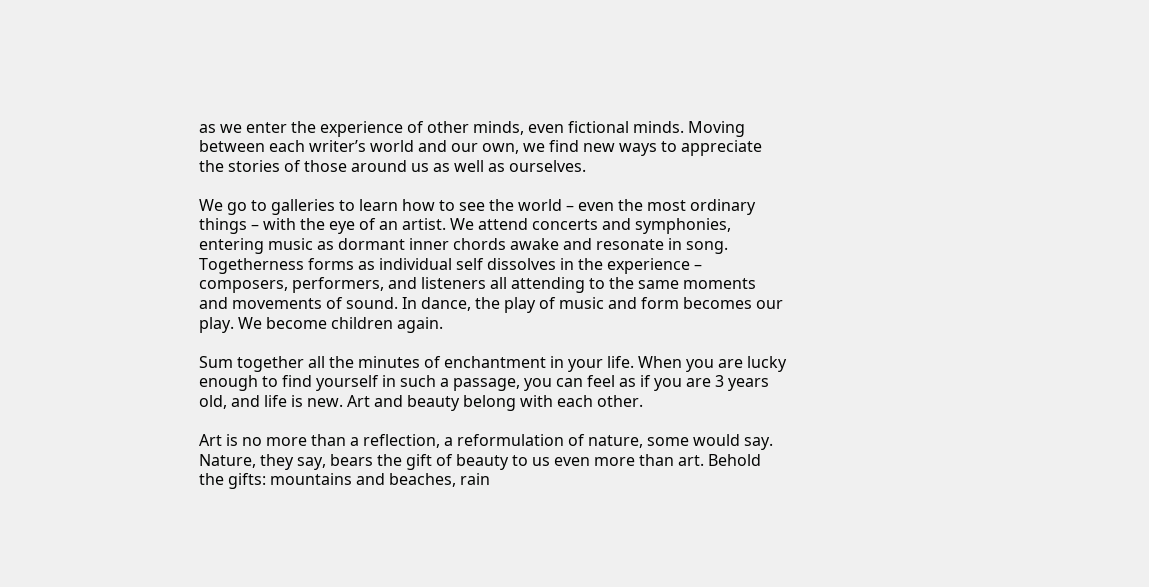as we enter the experience of other minds, even fictional minds. Moving between each writer’s world and our own, we find new ways to appreciate the stories of those around us as well as ourselves.

We go to galleries to learn how to see the world – even the most ordinary things – with the eye of an artist. We attend concerts and symphonies, entering music as dormant inner chords awake and resonate in song. Togetherness forms as individual self dissolves in the experience – composers, performers, and listeners all attending to the same moments and movements of sound. In dance, the play of music and form becomes our play. We become children again.

Sum together all the minutes of enchantment in your life. When you are lucky enough to find yourself in such a passage, you can feel as if you are 3 years old, and life is new. Art and beauty belong with each other.

Art is no more than a reflection, a reformulation of nature, some would say. Nature, they say, bears the gift of beauty to us even more than art. Behold the gifts: mountains and beaches, rain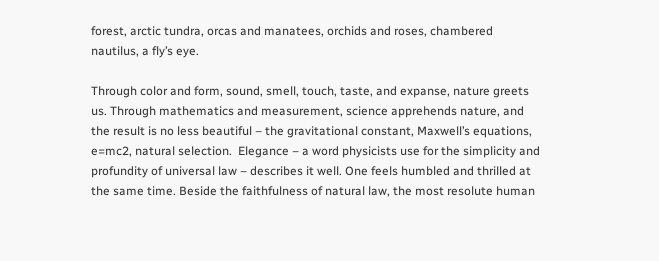forest, arctic tundra, orcas and manatees, orchids and roses, chambered nautilus, a fly’s eye.

Through color and form, sound, smell, touch, taste, and expanse, nature greets us. Through mathematics and measurement, science apprehends nature, and the result is no less beautiful – the gravitational constant, Maxwell’s equations, e=mc2, natural selection.  Elegance – a word physicists use for the simplicity and profundity of universal law – describes it well. One feels humbled and thrilled at the same time. Beside the faithfulness of natural law, the most resolute human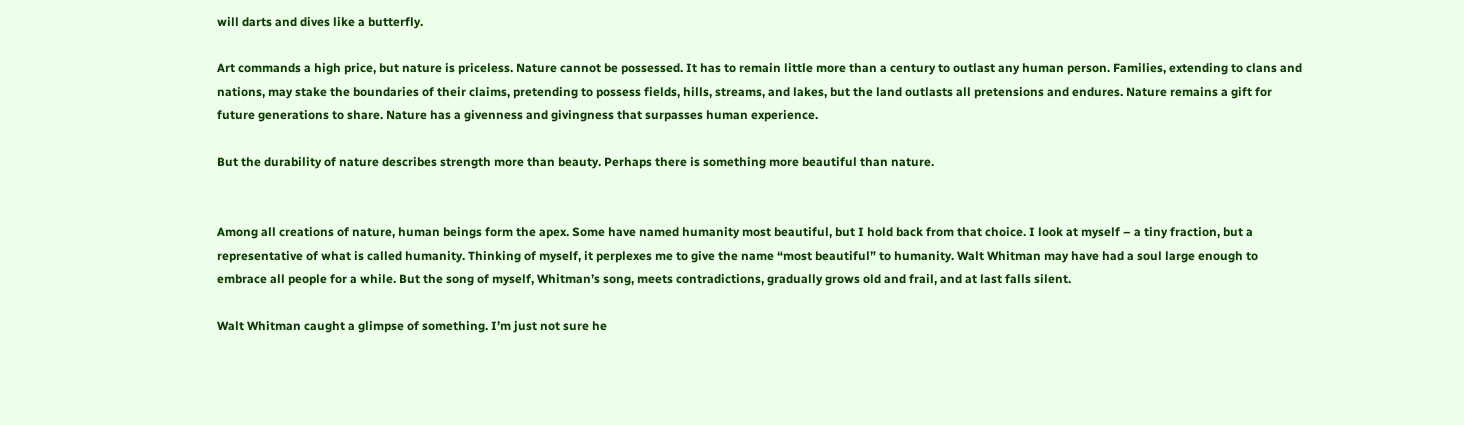will darts and dives like a butterfly.

Art commands a high price, but nature is priceless. Nature cannot be possessed. It has to remain little more than a century to outlast any human person. Families, extending to clans and nations, may stake the boundaries of their claims, pretending to possess fields, hills, streams, and lakes, but the land outlasts all pretensions and endures. Nature remains a gift for future generations to share. Nature has a givenness and givingness that surpasses human experience.

But the durability of nature describes strength more than beauty. Perhaps there is something more beautiful than nature.


Among all creations of nature, human beings form the apex. Some have named humanity most beautiful, but I hold back from that choice. I look at myself – a tiny fraction, but a representative of what is called humanity. Thinking of myself, it perplexes me to give the name “most beautiful” to humanity. Walt Whitman may have had a soul large enough to embrace all people for a while. But the song of myself, Whitman’s song, meets contradictions, gradually grows old and frail, and at last falls silent.

Walt Whitman caught a glimpse of something. I’m just not sure he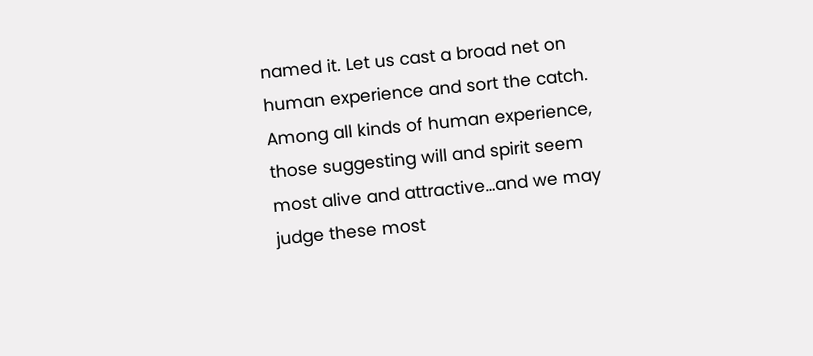named it. Let us cast a broad net on human experience and sort the catch. Among all kinds of human experience, those suggesting will and spirit seem most alive and attractive…and we may judge these most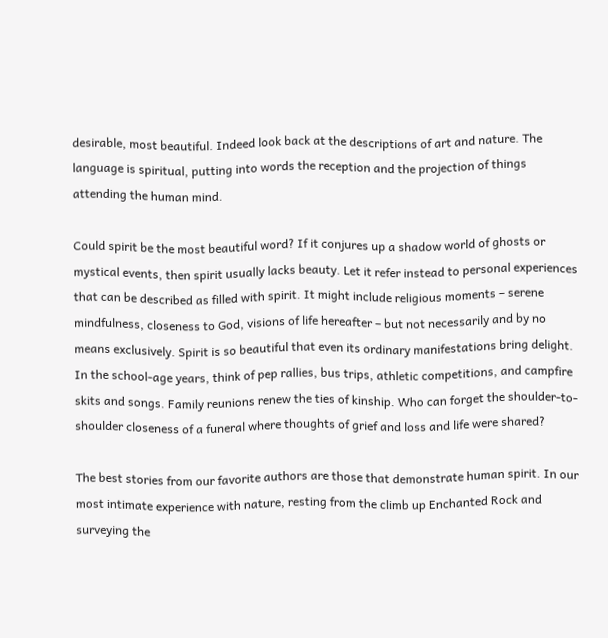desirable, most beautiful. Indeed look back at the descriptions of art and nature. The language is spiritual, putting into words the reception and the projection of things attending the human mind.

Could spirit be the most beautiful word? If it conjures up a shadow world of ghosts or mystical events, then spirit usually lacks beauty. Let it refer instead to personal experiences that can be described as filled with spirit. It might include religious moments – serene mindfulness, closeness to God, visions of life hereafter – but not necessarily and by no means exclusively. Spirit is so beautiful that even its ordinary manifestations bring delight. In the school-age years, think of pep rallies, bus trips, athletic competitions, and campfire skits and songs. Family reunions renew the ties of kinship. Who can forget the shoulder-to-shoulder closeness of a funeral where thoughts of grief and loss and life were shared?

The best stories from our favorite authors are those that demonstrate human spirit. In our most intimate experience with nature, resting from the climb up Enchanted Rock and surveying the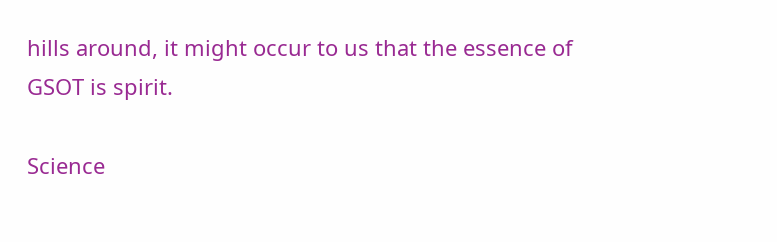hills around, it might occur to us that the essence of GSOT is spirit.

Science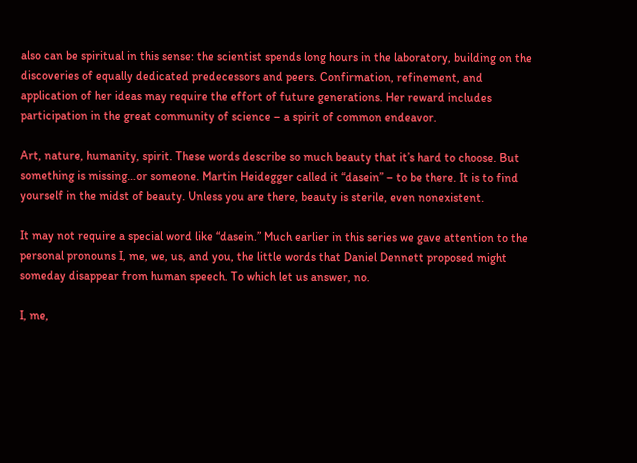also can be spiritual in this sense: the scientist spends long hours in the laboratory, building on the discoveries of equally dedicated predecessors and peers. Confirmation, refinement, and application of her ideas may require the effort of future generations. Her reward includes participation in the great community of science – a spirit of common endeavor.

Art, nature, humanity, spirit. These words describe so much beauty that it’s hard to choose. But something is missing…or someone. Martin Heidegger called it “dasein” – to be there. It is to find yourself in the midst of beauty. Unless you are there, beauty is sterile, even nonexistent.

It may not require a special word like “dasein.” Much earlier in this series we gave attention to the personal pronouns I, me, we, us, and you, the little words that Daniel Dennett proposed might someday disappear from human speech. To which let us answer, no.

I, me,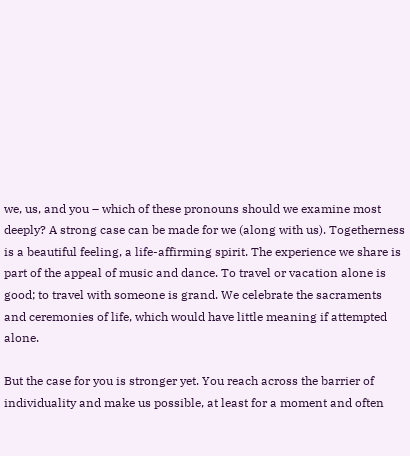we, us, and you – which of these pronouns should we examine most deeply? A strong case can be made for we (along with us). Togetherness is a beautiful feeling, a life-affirming spirit. The experience we share is part of the appeal of music and dance. To travel or vacation alone is good; to travel with someone is grand. We celebrate the sacraments and ceremonies of life, which would have little meaning if attempted alone.

But the case for you is stronger yet. You reach across the barrier of individuality and make us possible, at least for a moment and often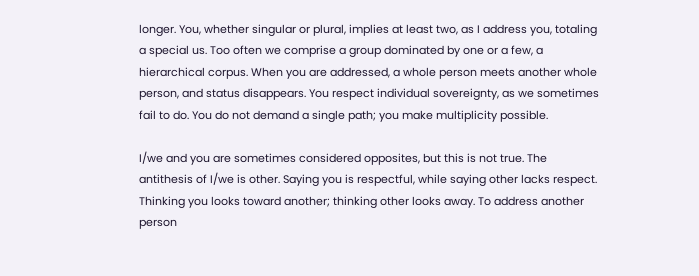longer. You, whether singular or plural, implies at least two, as I address you, totaling a special us. Too often we comprise a group dominated by one or a few, a hierarchical corpus. When you are addressed, a whole person meets another whole person, and status disappears. You respect individual sovereignty, as we sometimes fail to do. You do not demand a single path; you make multiplicity possible.

I/we and you are sometimes considered opposites, but this is not true. The antithesis of I/we is other. Saying you is respectful, while saying other lacks respect. Thinking you looks toward another; thinking other looks away. To address another person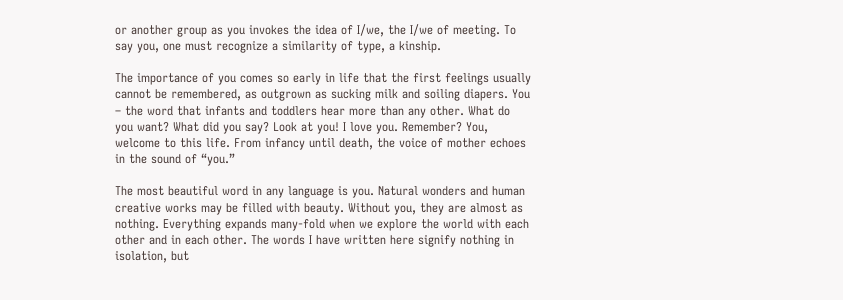or another group as you invokes the idea of I/we, the I/we of meeting. To say you, one must recognize a similarity of type, a kinship.

The importance of you comes so early in life that the first feelings usually cannot be remembered, as outgrown as sucking milk and soiling diapers. You – the word that infants and toddlers hear more than any other. What do you want? What did you say? Look at you! I love you. Remember? You, welcome to this life. From infancy until death, the voice of mother echoes in the sound of “you.”

The most beautiful word in any language is you. Natural wonders and human creative works may be filled with beauty. Without you, they are almost as nothing. Everything expands many-fold when we explore the world with each other and in each other. The words I have written here signify nothing in isolation, but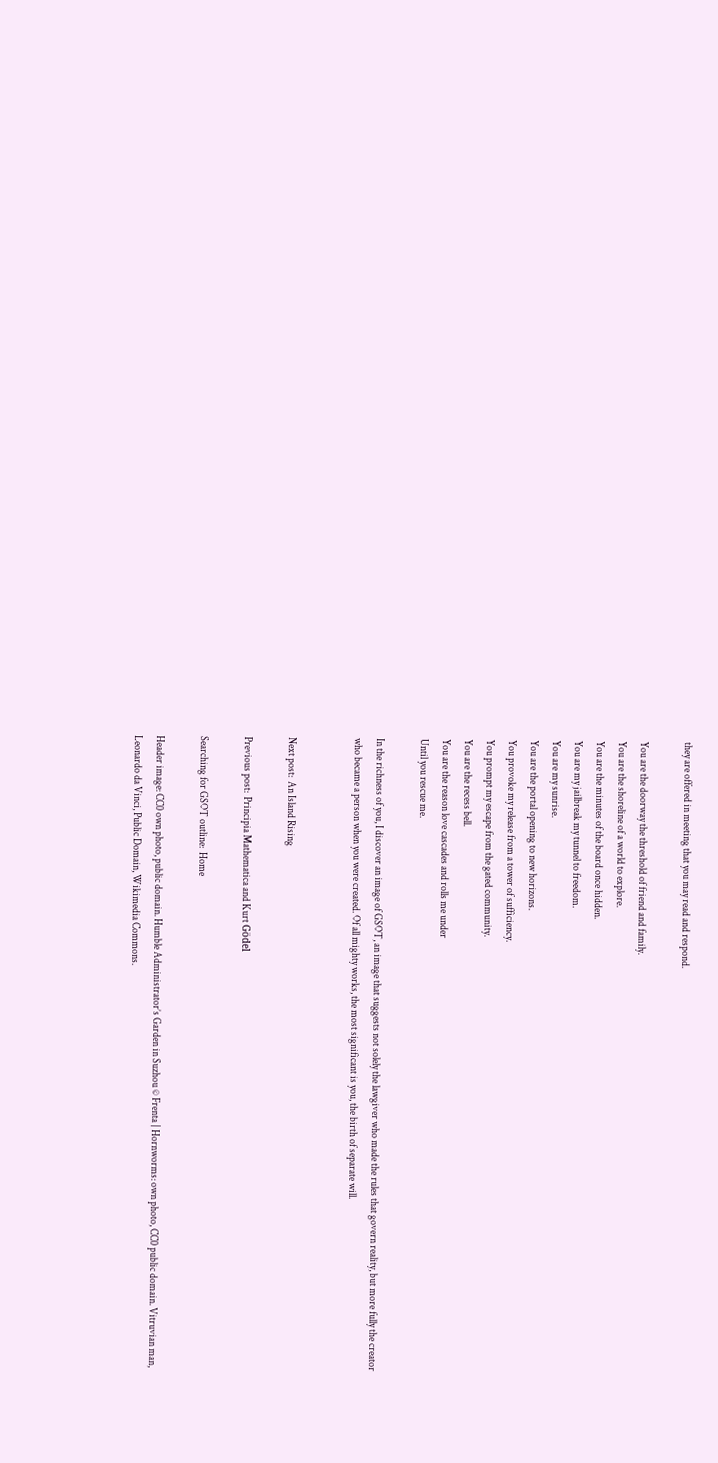they are offered in meeting that you may read and respond.

You are the doorway the threshold of friend and family.
You are the shoreline of a world to explore.
You are the minutes of the board once hidden.
You are my jailbreak my tunnel to freedom.
You are my sunrise.
You are the portal opening to new horizons.
You provoke my release from a tower of sufficiency.
You prompt my escape from the gated community.
You are the recess bell.
You are the reason love cascades and rolls me under
Until you rescue me.

In the richness of you, I discover an image of GSOT, an image that suggests not solely the lawgiver who made the rules that govern reality, but more fully the creator who became a person when you were created. Of all mighty works, the most significant is you, the birth of separate will.


Next post:  An Island Rising

Previous post:  Principia Mathematica and Kurt Gödel

Searching for GSOT outline:  Home

Header image: CC0 own photo, public domain. Humble Administrator’s Garden in Suzhou © Frenta | Hornworms: own photo, CC0 public domain. Vitruvian man, Leonardo da Vinci, Public Domain, Wikimedia Commons.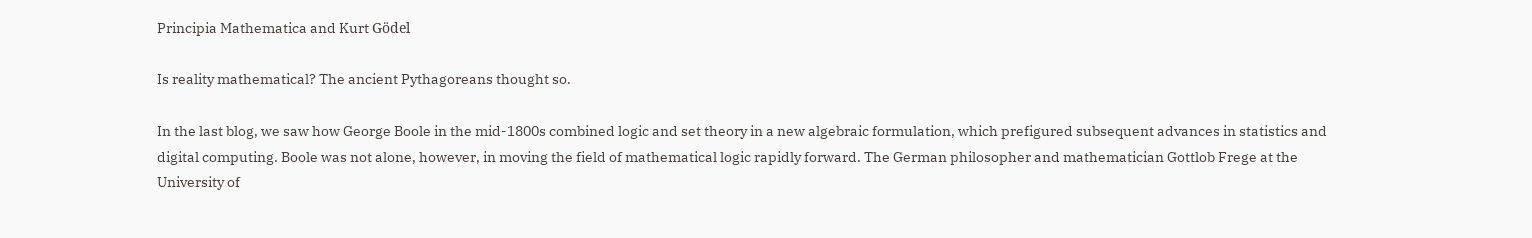Principia Mathematica and Kurt Gödel

Is reality mathematical? The ancient Pythagoreans thought so.

In the last blog, we saw how George Boole in the mid-1800s combined logic and set theory in a new algebraic formulation, which prefigured subsequent advances in statistics and digital computing. Boole was not alone, however, in moving the field of mathematical logic rapidly forward. The German philosopher and mathematician Gottlob Frege at the University of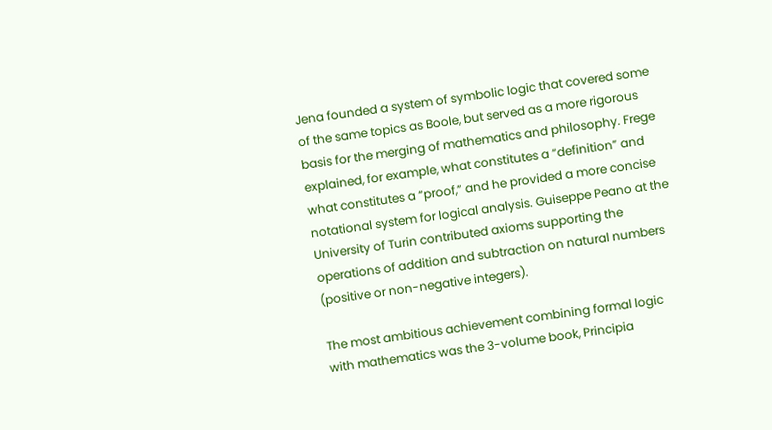Jena founded a system of symbolic logic that covered some of the same topics as Boole, but served as a more rigorous basis for the merging of mathematics and philosophy. Frege explained, for example, what constitutes a “definition” and what constitutes a “proof,” and he provided a more concise notational system for logical analysis. Guiseppe Peano at the University of Turin contributed axioms supporting the operations of addition and subtraction on natural numbers (positive or non-negative integers).

The most ambitious achievement combining formal logic with mathematics was the 3-volume book, Principia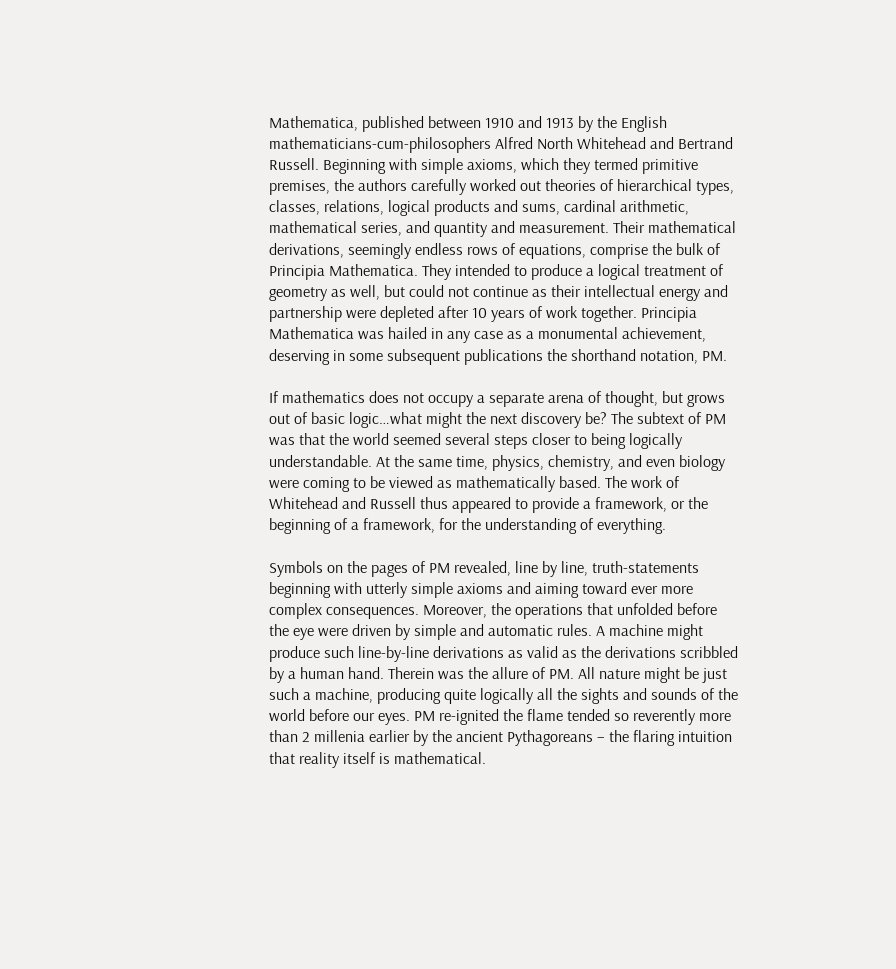Mathematica, published between 1910 and 1913 by the English mathematicians-cum-philosophers Alfred North Whitehead and Bertrand Russell. Beginning with simple axioms, which they termed primitive premises, the authors carefully worked out theories of hierarchical types, classes, relations, logical products and sums, cardinal arithmetic, mathematical series, and quantity and measurement. Their mathematical derivations, seemingly endless rows of equations, comprise the bulk of Principia Mathematica. They intended to produce a logical treatment of geometry as well, but could not continue as their intellectual energy and partnership were depleted after 10 years of work together. Principia Mathematica was hailed in any case as a monumental achievement, deserving in some subsequent publications the shorthand notation, PM.

If mathematics does not occupy a separate arena of thought, but grows out of basic logic…what might the next discovery be? The subtext of PM was that the world seemed several steps closer to being logically understandable. At the same time, physics, chemistry, and even biology were coming to be viewed as mathematically based. The work of Whitehead and Russell thus appeared to provide a framework, or the beginning of a framework, for the understanding of everything.

Symbols on the pages of PM revealed, line by line, truth-statements beginning with utterly simple axioms and aiming toward ever more complex consequences. Moreover, the operations that unfolded before the eye were driven by simple and automatic rules. A machine might produce such line-by-line derivations as valid as the derivations scribbled by a human hand. Therein was the allure of PM. All nature might be just such a machine, producing quite logically all the sights and sounds of the world before our eyes. PM re-ignited the flame tended so reverently more than 2 millenia earlier by the ancient Pythagoreans – the flaring intuition that reality itself is mathematical.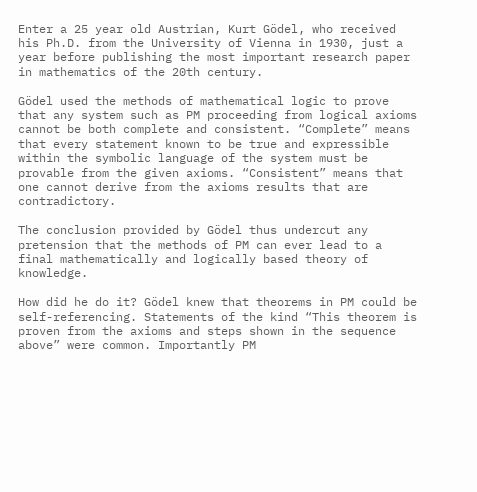Enter a 25 year old Austrian, Kurt Gödel, who received his Ph.D. from the University of Vienna in 1930, just a year before publishing the most important research paper in mathematics of the 20th century.

Gödel used the methods of mathematical logic to prove that any system such as PM proceeding from logical axioms cannot be both complete and consistent. “Complete” means that every statement known to be true and expressible within the symbolic language of the system must be provable from the given axioms. “Consistent” means that one cannot derive from the axioms results that are contradictory.

The conclusion provided by Gödel thus undercut any pretension that the methods of PM can ever lead to a final mathematically and logically based theory of knowledge.

How did he do it? Gödel knew that theorems in PM could be self-referencing. Statements of the kind “This theorem is proven from the axioms and steps shown in the sequence above” were common. Importantly PM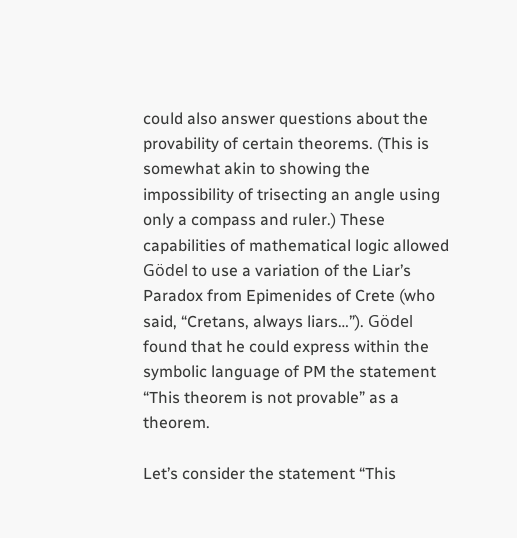could also answer questions about the provability of certain theorems. (This is somewhat akin to showing the impossibility of trisecting an angle using only a compass and ruler.) These capabilities of mathematical logic allowed Gödel to use a variation of the Liar’s Paradox from Epimenides of Crete (who said, “Cretans, always liars…”). Gödel found that he could express within the symbolic language of PM the statement “This theorem is not provable” as a theorem.

Let’s consider the statement “This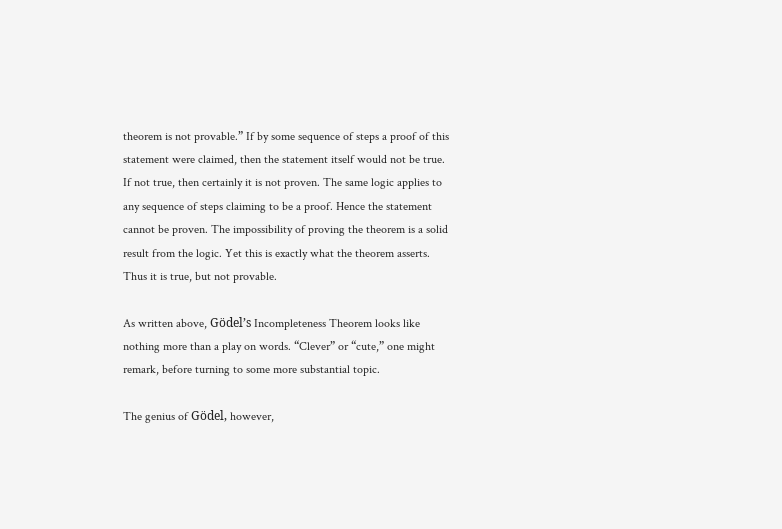theorem is not provable.” If by some sequence of steps a proof of this statement were claimed, then the statement itself would not be true. If not true, then certainly it is not proven. The same logic applies to any sequence of steps claiming to be a proof. Hence the statement cannot be proven. The impossibility of proving the theorem is a solid result from the logic. Yet this is exactly what the theorem asserts. Thus it is true, but not provable.

As written above, Gödel’s Incompleteness Theorem looks like nothing more than a play on words. “Clever” or “cute,” one might remark, before turning to some more substantial topic.

The genius of Gödel, however,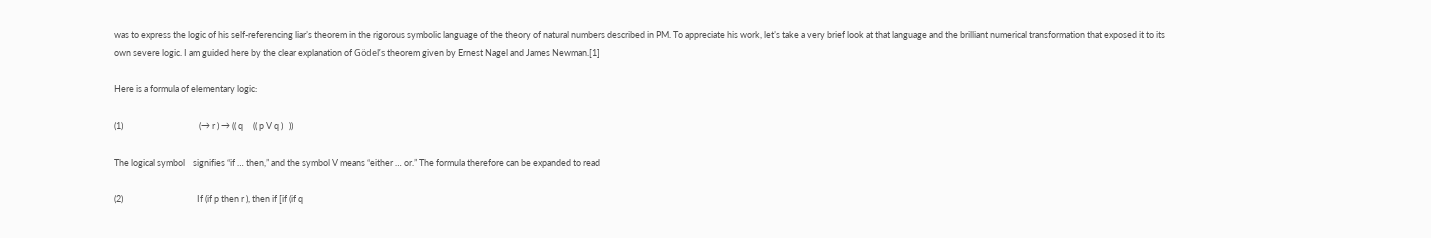was to express the logic of his self-referencing liar’s theorem in the rigorous symbolic language of the theory of natural numbers described in PM. To appreciate his work, let’s take a very brief look at that language and the brilliant numerical transformation that exposed it to its own severe logic. I am guided here by the clear explanation of Gödel’s theorem given by Ernest Nagel and James Newman.[1]

Here is a formula of elementary logic:

(1)                                      (→ r ) → (( q     (( p V q )   ))

The logical symbol    signifies “if … then,” and the symbol V means “either … or.” The formula therefore can be expanded to read

(2)                                     If (if p then r ), then if [if (if q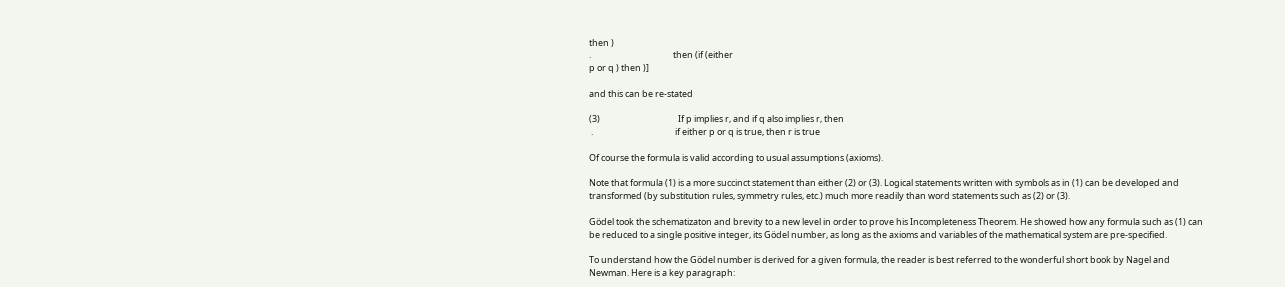then )
.                                         then (if (either
p or q ) then )]

and this can be re-stated

(3)                                       If p implies r, and if q also implies r, then
 .                                         if either p or q is true, then r is true

Of course the formula is valid according to usual assumptions (axioms).

Note that formula (1) is a more succinct statement than either (2) or (3). Logical statements written with symbols as in (1) can be developed and transformed (by substitution rules, symmetry rules, etc.) much more readily than word statements such as (2) or (3).

Gödel took the schematizaton and brevity to a new level in order to prove his Incompleteness Theorem. He showed how any formula such as (1) can be reduced to a single positive integer, its Gödel number, as long as the axioms and variables of the mathematical system are pre-specified.

To understand how the Gödel number is derived for a given formula, the reader is best referred to the wonderful short book by Nagel and Newman. Here is a key paragraph: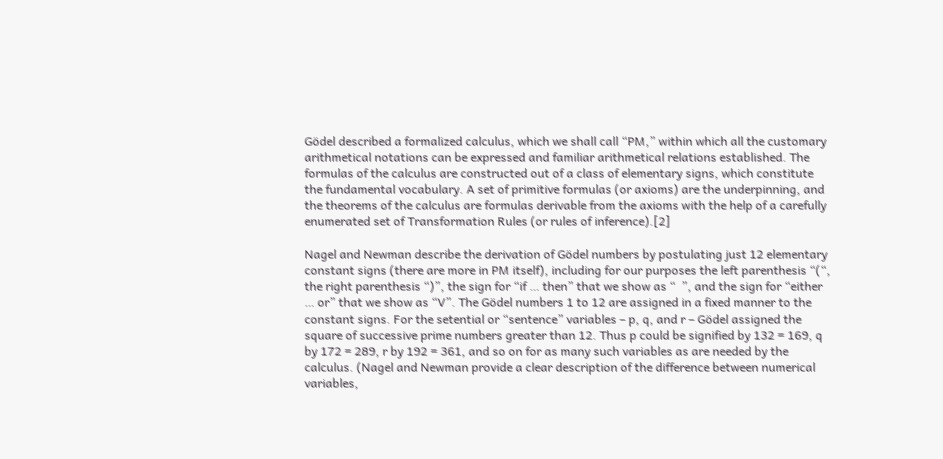Gödel described a formalized calculus, which we shall call “PM,” within which all the customary arithmetical notations can be expressed and familiar arithmetical relations established. The formulas of the calculus are constructed out of a class of elementary signs, which constitute the fundamental vocabulary. A set of primitive formulas (or axioms) are the underpinning, and the theorems of the calculus are formulas derivable from the axioms with the help of a carefully enumerated set of Transformation Rules (or rules of inference).[2]

Nagel and Newman describe the derivation of Gödel numbers by postulating just 12 elementary constant signs (there are more in PM itself), including for our purposes the left parenthesis “(“, the right parenthesis “)”, the sign for “if … then” that we show as “  ”, and the sign for “either … or” that we show as “V”. The Gödel numbers 1 to 12 are assigned in a fixed manner to the constant signs. For the setential or “sentence” variables – p, q, and r – Gödel assigned the square of successive prime numbers greater than 12. Thus p could be signified by 132 = 169, q by 172 = 289, r by 192 = 361, and so on for as many such variables as are needed by the calculus. (Nagel and Newman provide a clear description of the difference between numerical variables,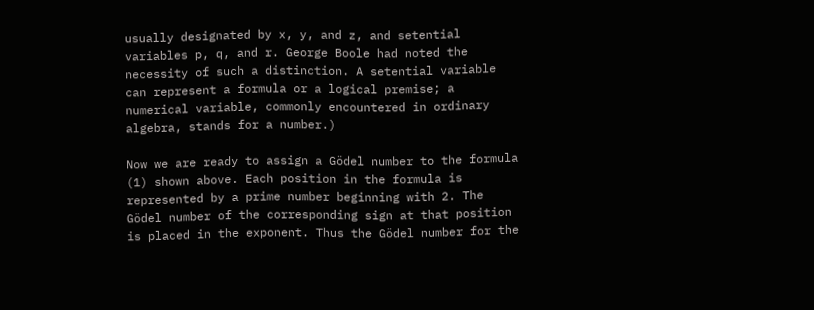usually designated by x, y, and z, and setential variables p, q, and r. George Boole had noted the necessity of such a distinction. A setential variable can represent a formula or a logical premise; a numerical variable, commonly encountered in ordinary algebra, stands for a number.)

Now we are ready to assign a Gödel number to the formula (1) shown above. Each position in the formula is represented by a prime number beginning with 2. The Gödel number of the corresponding sign at that position is placed in the exponent. Thus the Gödel number for the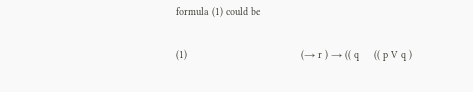formula (1) could be

(1)                                      (→ r ) → (( q     (( p V q )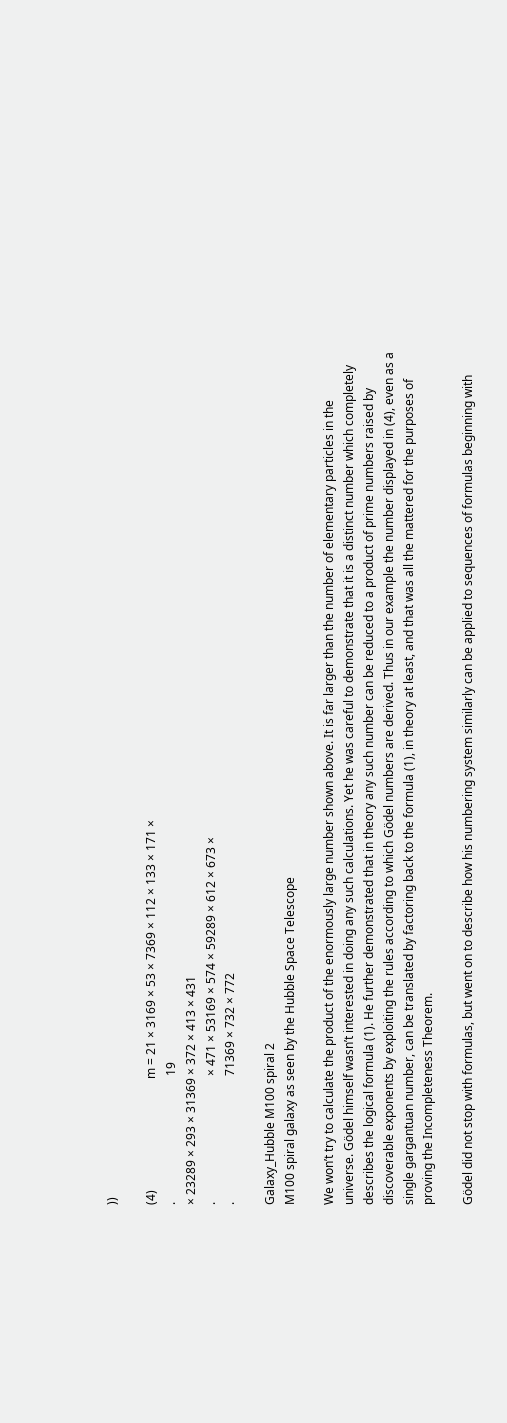))

(4)                                     m = 21 × 3169 × 53 × 7369 × 112 × 133 × 171 ×
.                                          19
× 23289 × 293 × 31369 × 372 × 413 × 431
.                                          × 471 × 53169 × 574 × 59289 × 612 × 673 ×
.                                          71369 × 732 × 772

Galaxy_Hubble M100 spiral 2
M100 spiral galaxy as seen by the Hubble Space Telescope

We won’t try to calculate the product of the enormously large number shown above. It is far larger than the number of elementary particles in the universe. Gödel himself wasn’t interested in doing any such calculations. Yet he was careful to demonstrate that it is a distinct number which completely describes the logical formula (1). He further demonstrated that in theory any such number can be reduced to a product of prime numbers raised by discoverable exponents by exploiting the rules according to which Gödel numbers are derived. Thus in our example the number displayed in (4), even as a single gargantuan number, can be translated by factoring back to the formula (1), in theory at least, and that was all the mattered for the purposes of proving the Incompleteness Theorem.

Gödel did not stop with formulas, but went on to describe how his numbering system similarly can be applied to sequences of formulas beginning with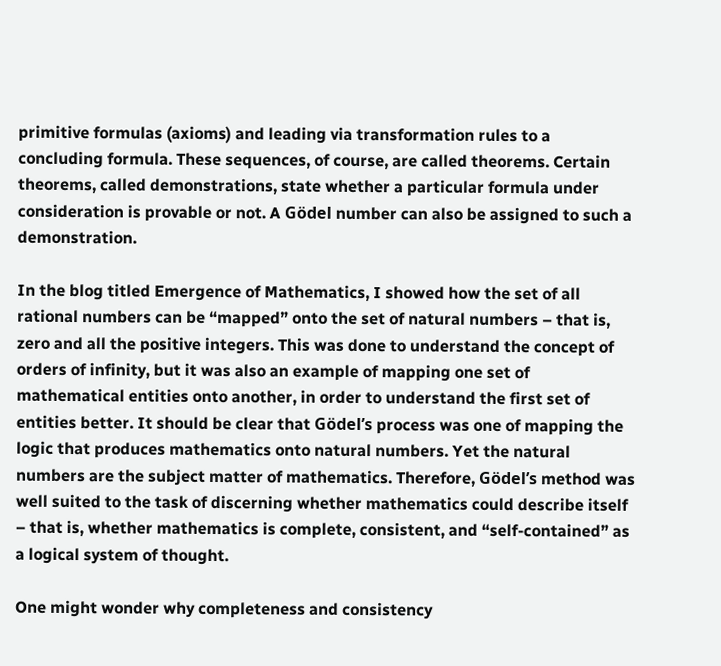primitive formulas (axioms) and leading via transformation rules to a concluding formula. These sequences, of course, are called theorems. Certain theorems, called demonstrations, state whether a particular formula under consideration is provable or not. A Gödel number can also be assigned to such a demonstration.

In the blog titled Emergence of Mathematics, I showed how the set of all rational numbers can be “mapped” onto the set of natural numbers – that is, zero and all the positive integers. This was done to understand the concept of orders of infinity, but it was also an example of mapping one set of mathematical entities onto another, in order to understand the first set of entities better. It should be clear that Gödel’s process was one of mapping the logic that produces mathematics onto natural numbers. Yet the natural numbers are the subject matter of mathematics. Therefore, Gödel’s method was well suited to the task of discerning whether mathematics could describe itself – that is, whether mathematics is complete, consistent, and “self-contained” as a logical system of thought.

One might wonder why completeness and consistency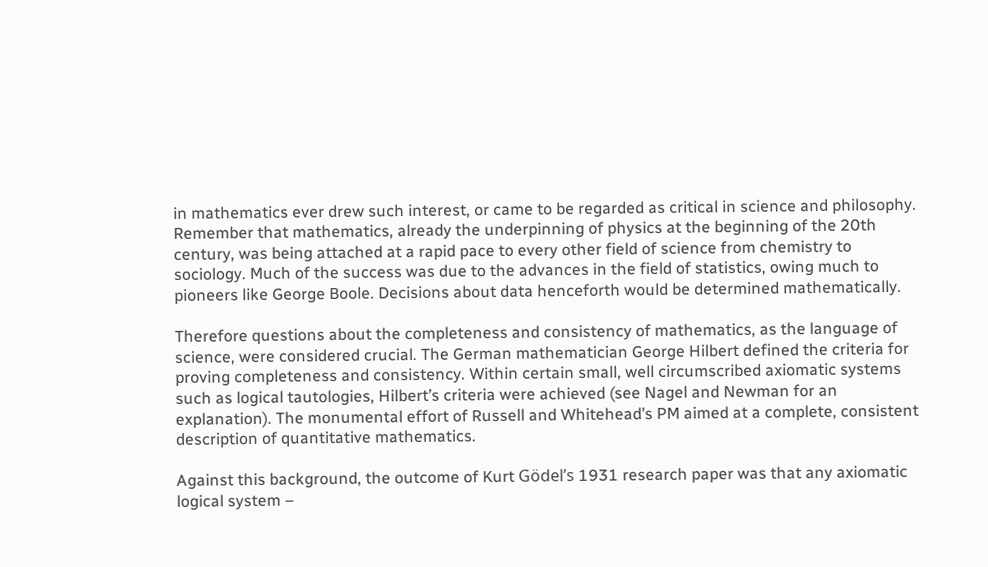in mathematics ever drew such interest, or came to be regarded as critical in science and philosophy. Remember that mathematics, already the underpinning of physics at the beginning of the 20th century, was being attached at a rapid pace to every other field of science from chemistry to sociology. Much of the success was due to the advances in the field of statistics, owing much to pioneers like George Boole. Decisions about data henceforth would be determined mathematically.

Therefore questions about the completeness and consistency of mathematics, as the language of science, were considered crucial. The German mathematician George Hilbert defined the criteria for proving completeness and consistency. Within certain small, well circumscribed axiomatic systems such as logical tautologies, Hilbert’s criteria were achieved (see Nagel and Newman for an explanation). The monumental effort of Russell and Whitehead’s PM aimed at a complete, consistent description of quantitative mathematics.

Against this background, the outcome of Kurt Gödel’s 1931 research paper was that any axiomatic logical system –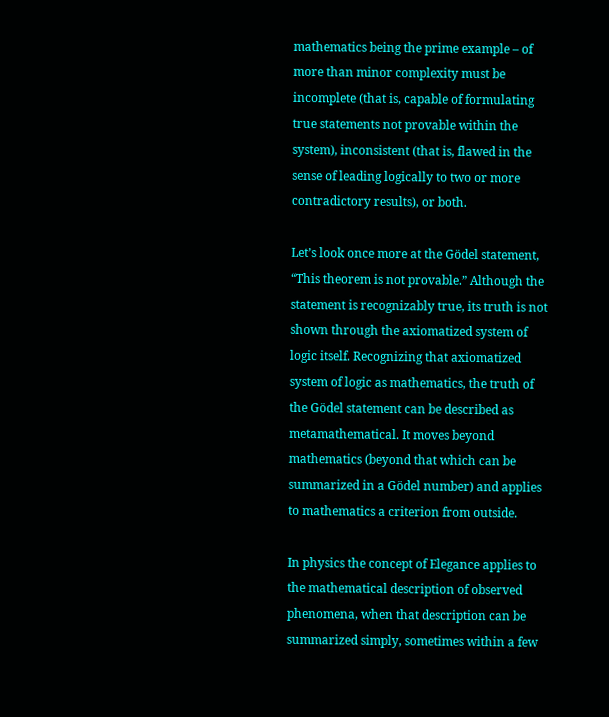mathematics being the prime example – of more than minor complexity must be incomplete (that is, capable of formulating true statements not provable within the system), inconsistent (that is, flawed in the sense of leading logically to two or more contradictory results), or both.

Let’s look once more at the Gödel statement, “This theorem is not provable.” Although the statement is recognizably true, its truth is not shown through the axiomatized system of logic itself. Recognizing that axiomatized system of logic as mathematics, the truth of the Gödel statement can be described as metamathematical. It moves beyond mathematics (beyond that which can be summarized in a Gödel number) and applies to mathematics a criterion from outside.

In physics the concept of Elegance applies to the mathematical description of observed phenomena, when that description can be summarized simply, sometimes within a few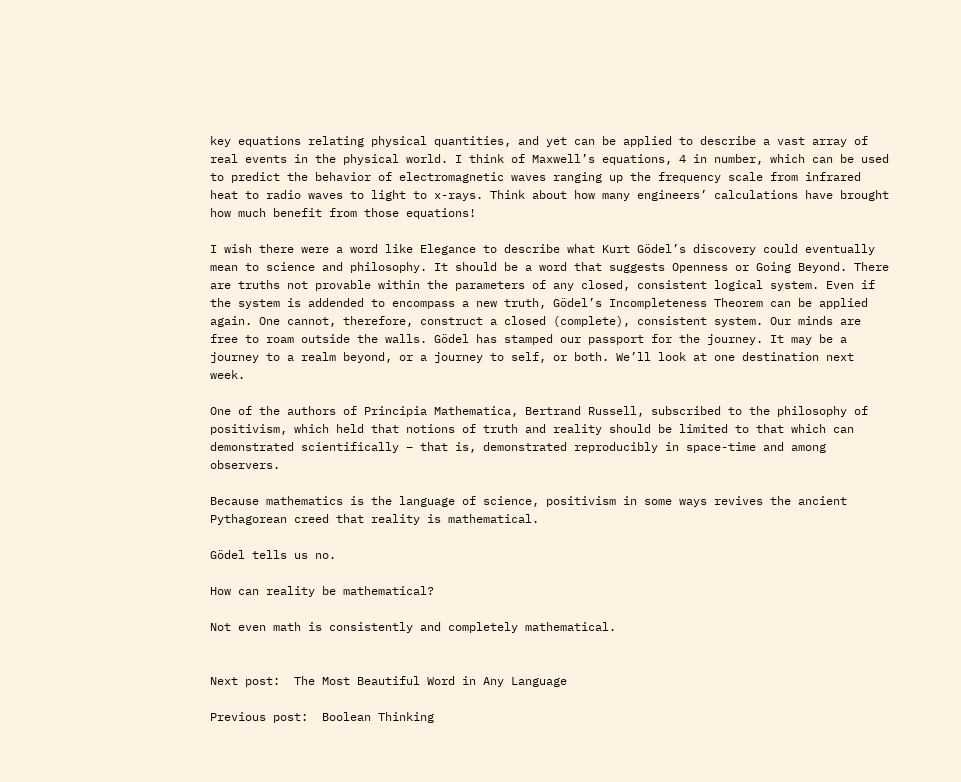key equations relating physical quantities, and yet can be applied to describe a vast array of real events in the physical world. I think of Maxwell’s equations, 4 in number, which can be used to predict the behavior of electromagnetic waves ranging up the frequency scale from infrared heat to radio waves to light to x-rays. Think about how many engineers’ calculations have brought how much benefit from those equations!

I wish there were a word like Elegance to describe what Kurt Gödel’s discovery could eventually mean to science and philosophy. It should be a word that suggests Openness or Going Beyond. There are truths not provable within the parameters of any closed, consistent logical system. Even if the system is addended to encompass a new truth, Gödel’s Incompleteness Theorem can be applied again. One cannot, therefore, construct a closed (complete), consistent system. Our minds are free to roam outside the walls. Gödel has stamped our passport for the journey. It may be a journey to a realm beyond, or a journey to self, or both. We’ll look at one destination next week.

One of the authors of Principia Mathematica, Bertrand Russell, subscribed to the philosophy of positivism, which held that notions of truth and reality should be limited to that which can demonstrated scientifically – that is, demonstrated reproducibly in space-time and among observers.

Because mathematics is the language of science, positivism in some ways revives the ancient Pythagorean creed that reality is mathematical.

Gödel tells us no.

How can reality be mathematical?

Not even math is consistently and completely mathematical.


Next post:  The Most Beautiful Word in Any Language

Previous post:  Boolean Thinking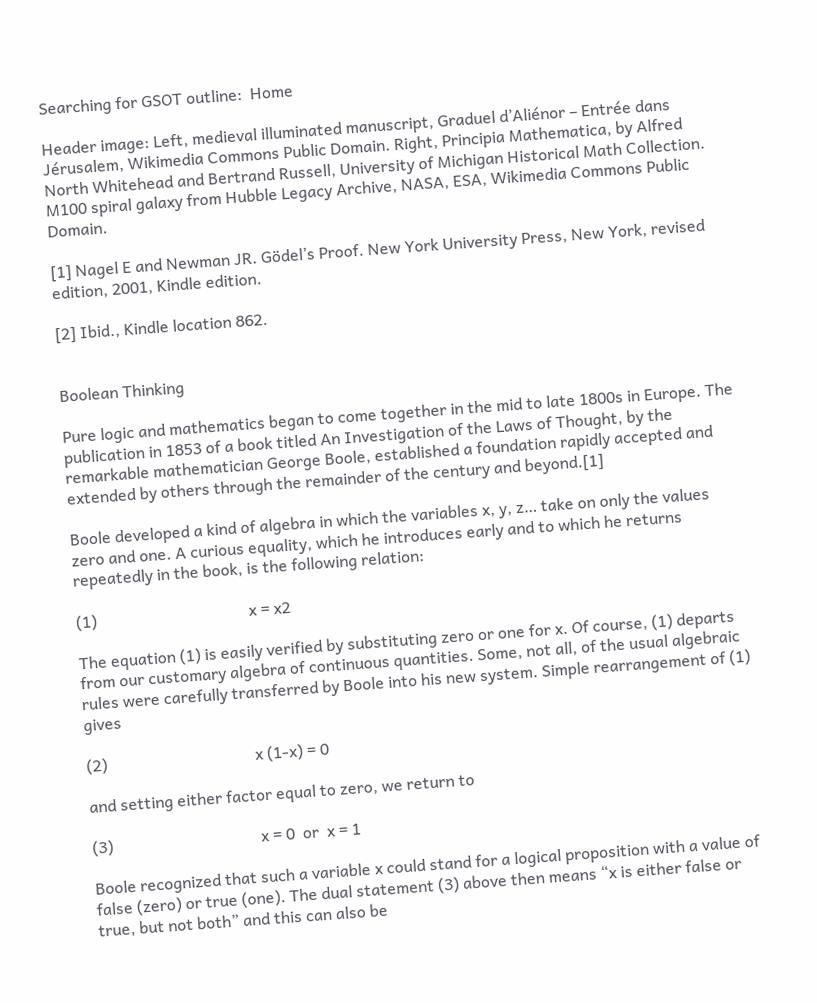Searching for GSOT outline:  Home

Header image: Left, medieval illuminated manuscript, Graduel d’Aliénor – Entrée dans Jérusalem, Wikimedia Commons Public Domain. Right, Principia Mathematica, by Alfred North Whitehead and Bertrand Russell, University of Michigan Historical Math Collection. M100 spiral galaxy from Hubble Legacy Archive, NASA, ESA, Wikimedia Commons Public Domain.

[1] Nagel E and Newman JR. Gödel’s Proof. New York University Press, New York, revised edition, 2001, Kindle edition.

[2] Ibid., Kindle location 862.


Boolean Thinking

Pure logic and mathematics began to come together in the mid to late 1800s in Europe. The publication in 1853 of a book titled An Investigation of the Laws of Thought, by the remarkable mathematician George Boole, established a foundation rapidly accepted and extended by others through the remainder of the century and beyond.[1]

Boole developed a kind of algebra in which the variables x, y, z… take on only the values zero and one. A curious equality, which he introduces early and to which he returns repeatedly in the book, is the following relation:

(1)                                      x = x2

The equation (1) is easily verified by substituting zero or one for x. Of course, (1) departs from our customary algebra of continuous quantities. Some, not all, of the usual algebraic rules were carefully transferred by Boole into his new system. Simple rearrangement of (1) gives

(2)                                     x (1-x) = 0

and setting either factor equal to zero, we return to

(3)                                     x = 0  or  x = 1

Boole recognized that such a variable x could stand for a logical proposition with a value of false (zero) or true (one). The dual statement (3) above then means “x is either false or true, but not both” and this can also be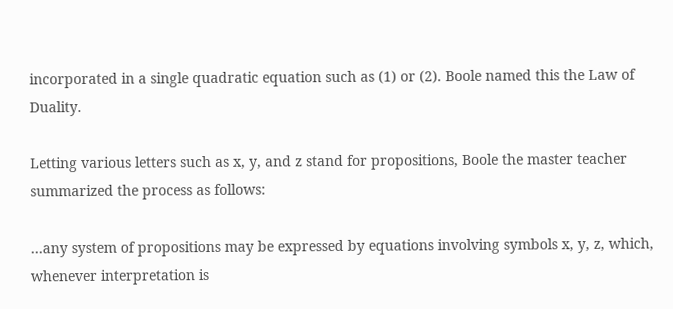incorporated in a single quadratic equation such as (1) or (2). Boole named this the Law of Duality.

Letting various letters such as x, y, and z stand for propositions, Boole the master teacher summarized the process as follows:

…any system of propositions may be expressed by equations involving symbols x, y, z, which, whenever interpretation is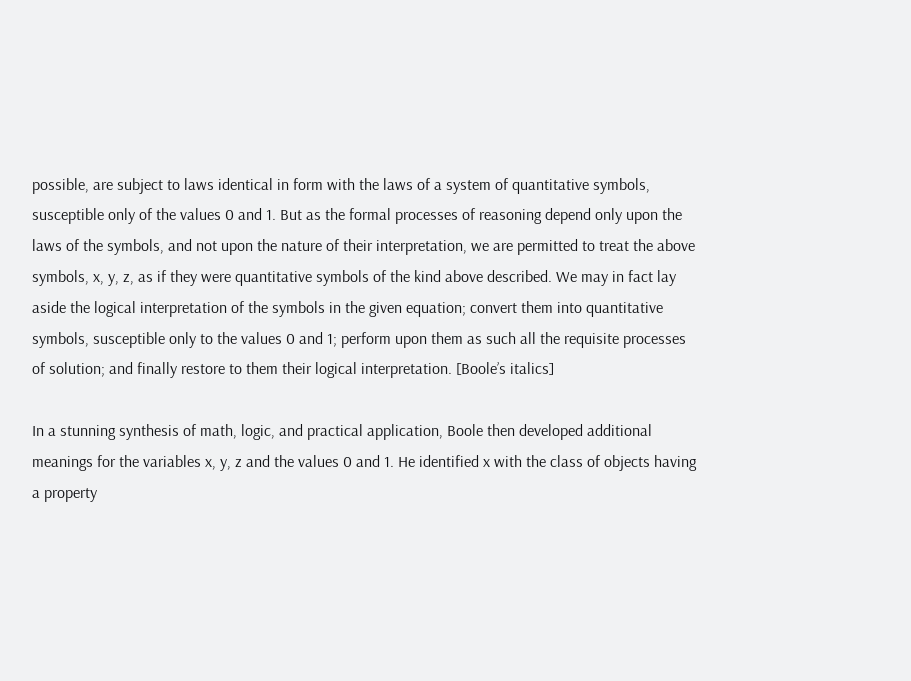possible, are subject to laws identical in form with the laws of a system of quantitative symbols, susceptible only of the values 0 and 1. But as the formal processes of reasoning depend only upon the laws of the symbols, and not upon the nature of their interpretation, we are permitted to treat the above symbols, x, y, z, as if they were quantitative symbols of the kind above described. We may in fact lay aside the logical interpretation of the symbols in the given equation; convert them into quantitative symbols, susceptible only to the values 0 and 1; perform upon them as such all the requisite processes of solution; and finally restore to them their logical interpretation. [Boole’s italics]

In a stunning synthesis of math, logic, and practical application, Boole then developed additional meanings for the variables x, y, z and the values 0 and 1. He identified x with the class of objects having a property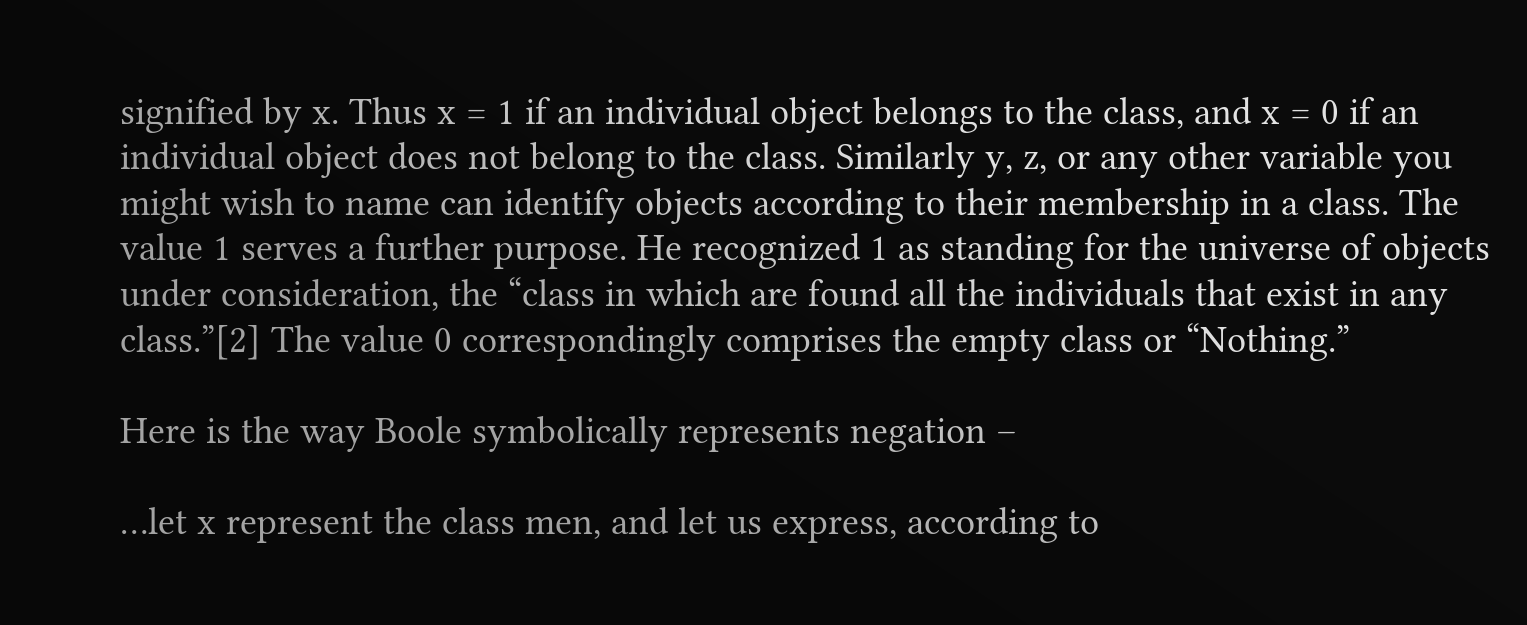signified by x. Thus x = 1 if an individual object belongs to the class, and x = 0 if an individual object does not belong to the class. Similarly y, z, or any other variable you might wish to name can identify objects according to their membership in a class. The value 1 serves a further purpose. He recognized 1 as standing for the universe of objects under consideration, the “class in which are found all the individuals that exist in any class.”[2] The value 0 correspondingly comprises the empty class or “Nothing.”

Here is the way Boole symbolically represents negation –

…let x represent the class men, and let us express, according to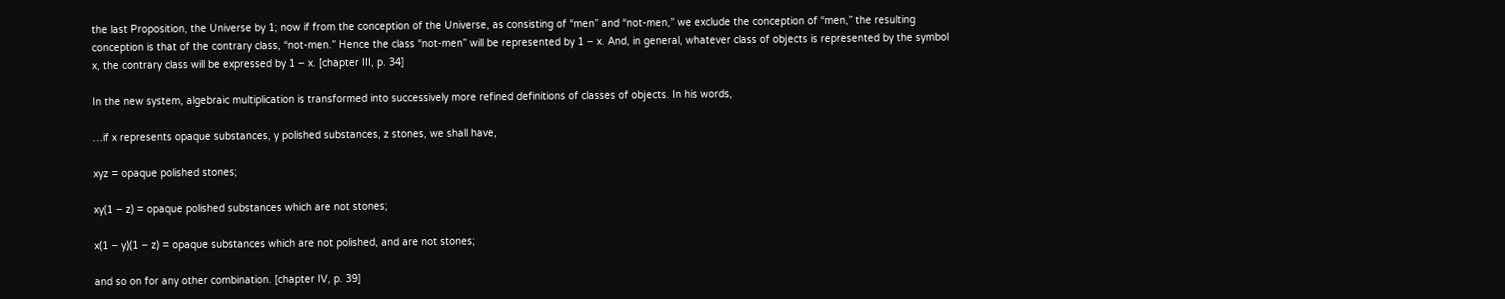the last Proposition, the Universe by 1; now if from the conception of the Universe, as consisting of “men” and “not-men,” we exclude the conception of “men,” the resulting conception is that of the contrary class, “not-men.” Hence the class “not-men” will be represented by 1 − x. And, in general, whatever class of objects is represented by the symbol x, the contrary class will be expressed by 1 − x. [chapter III, p. 34]

In the new system, algebraic multiplication is transformed into successively more refined definitions of classes of objects. In his words,

…if x represents opaque substances, y polished substances, z stones, we shall have,

xyz = opaque polished stones;

xy(1 − z) = opaque polished substances which are not stones;

x(1 − y)(1 − z) = opaque substances which are not polished, and are not stones;

and so on for any other combination. [chapter IV, p. 39]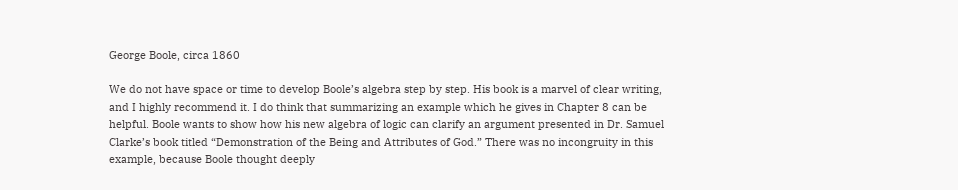George Boole, circa 1860

We do not have space or time to develop Boole’s algebra step by step. His book is a marvel of clear writing, and I highly recommend it. I do think that summarizing an example which he gives in Chapter 8 can be helpful. Boole wants to show how his new algebra of logic can clarify an argument presented in Dr. Samuel Clarke’s book titled “Demonstration of the Being and Attributes of God.” There was no incongruity in this example, because Boole thought deeply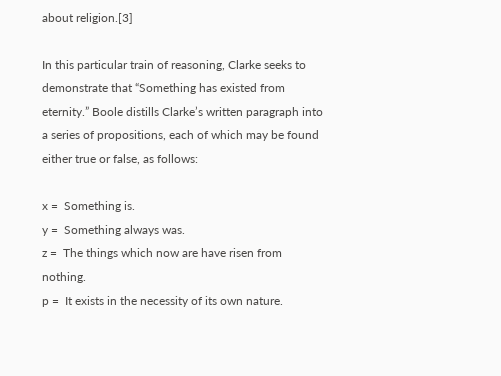about religion.[3]

In this particular train of reasoning, Clarke seeks to demonstrate that “Something has existed from eternity.” Boole distills Clarke’s written paragraph into a series of propositions, each of which may be found either true or false, as follows:

x =  Something is.
y =  Something always was.
z =  The things which now are have risen from nothing.
p =  It exists in the necessity of its own nature.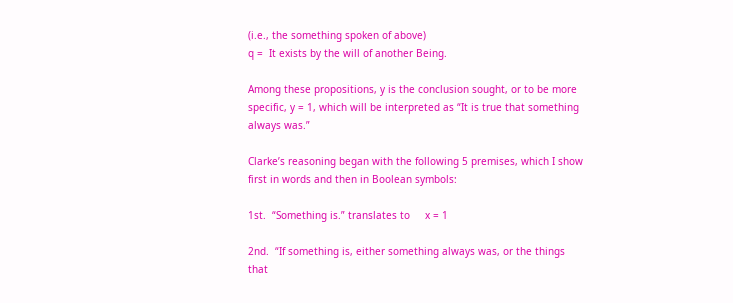(i.e., the something spoken of above)
q =  It exists by the will of another Being.

Among these propositions, y is the conclusion sought, or to be more specific, y = 1, which will be interpreted as “It is true that something always was.”

Clarke’s reasoning began with the following 5 premises, which I show first in words and then in Boolean symbols:

1st.  “Something is.” translates to     x = 1

2nd.  “If something is, either something always was, or the things that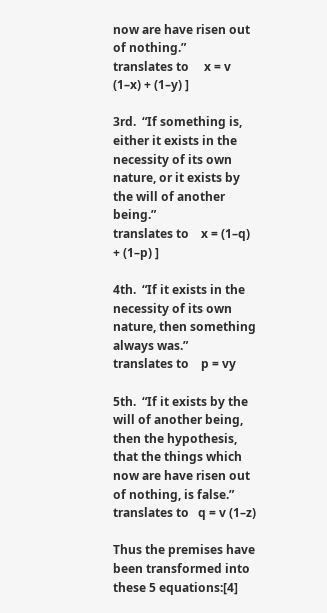now are have risen out of nothing.”
translates to     x = v (1–x) + (1–y) ]

3rd.  “If something is, either it exists in the necessity of its own nature, or it exists by the will of another being.”
translates to    x = (1–q) + (1–p) ]

4th.  “If it exists in the necessity of its own nature, then something always was.”
translates to    p = vy

5th.  “If it exists by the will of another being, then the hypothesis, that the things which now are have risen out of nothing, is false.”
translates to   q = v (1–z)

Thus the premises have been transformed into these 5 equations:[4]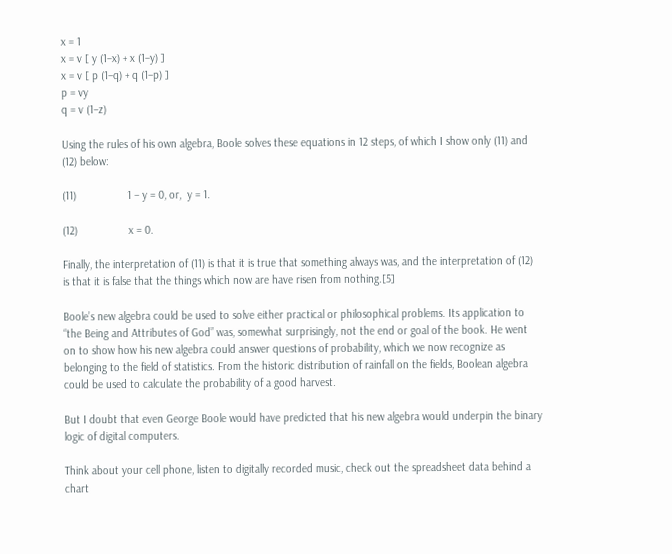x = 1
x = v [ y (1–x) + x (1–y) ]
x = v [ p (1–q) + q (1–p) ]
p = vy
q = v (1–z)

Using the rules of his own algebra, Boole solves these equations in 12 steps, of which I show only (11) and (12) below:

(11)                 1 – y = 0, or,  y = 1.

(12)                 x = 0.

Finally, the interpretation of (11) is that it is true that something always was, and the interpretation of (12) is that it is false that the things which now are have risen from nothing.[5]

Boole’s new algebra could be used to solve either practical or philosophical problems. Its application to “the Being and Attributes of God” was, somewhat surprisingly, not the end or goal of the book. He went on to show how his new algebra could answer questions of probability, which we now recognize as belonging to the field of statistics. From the historic distribution of rainfall on the fields, Boolean algebra could be used to calculate the probability of a good harvest.

But I doubt that even George Boole would have predicted that his new algebra would underpin the binary logic of digital computers.

Think about your cell phone, listen to digitally recorded music, check out the spreadsheet data behind a chart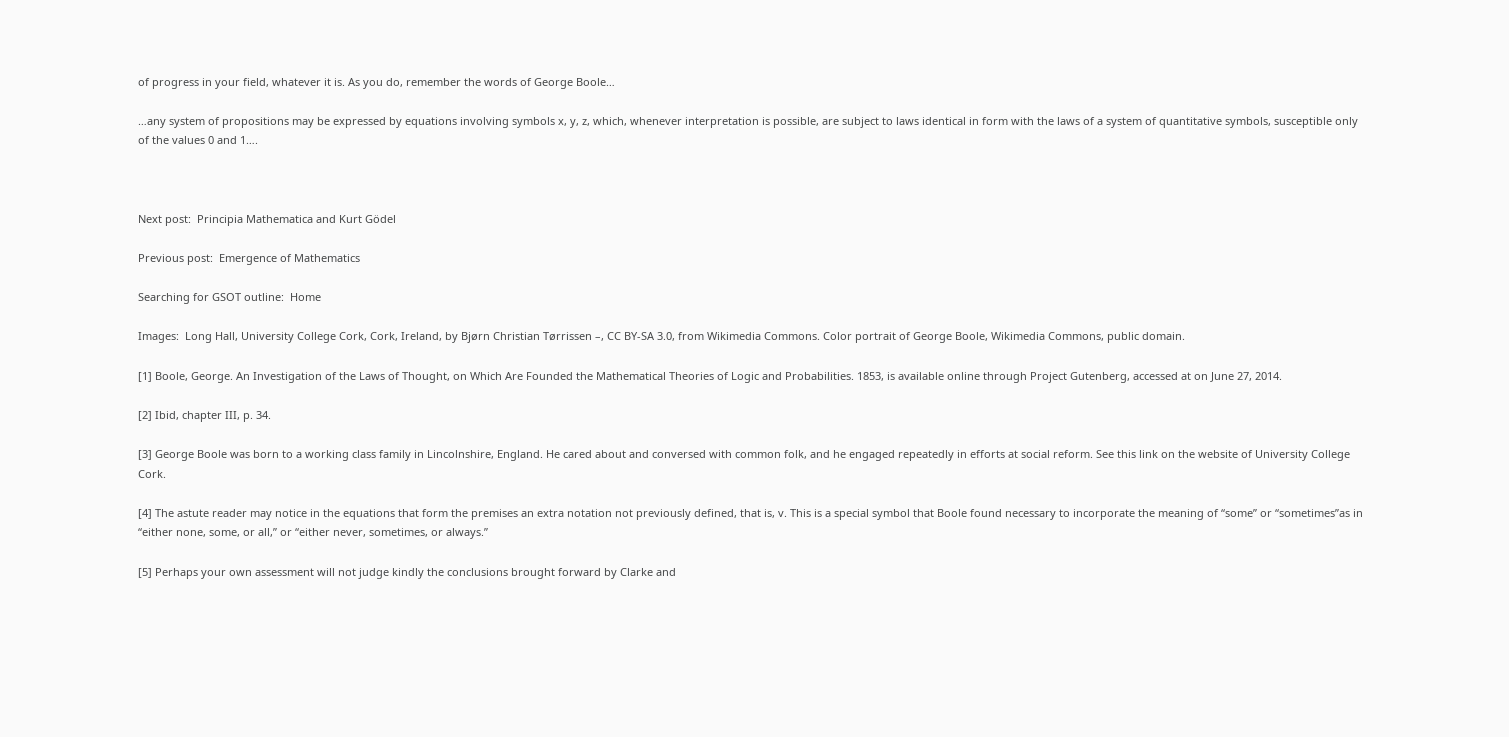of progress in your field, whatever it is. As you do, remember the words of George Boole…

…any system of propositions may be expressed by equations involving symbols x, y, z, which, whenever interpretation is possible, are subject to laws identical in form with the laws of a system of quantitative symbols, susceptible only of the values 0 and 1….



Next post:  Principia Mathematica and Kurt Gödel

Previous post:  Emergence of Mathematics

Searching for GSOT outline:  Home

Images:  Long Hall, University College Cork, Cork, Ireland, by Bjørn Christian Tørrissen –, CC BY-SA 3.0, from Wikimedia Commons. Color portrait of George Boole, Wikimedia Commons, public domain.

[1] Boole, George. An Investigation of the Laws of Thought, on Which Are Founded the Mathematical Theories of Logic and Probabilities. 1853, is available online through Project Gutenberg, accessed at on June 27, 2014.

[2] Ibid, chapter III, p. 34.

[3] George Boole was born to a working class family in Lincolnshire, England. He cared about and conversed with common folk, and he engaged repeatedly in efforts at social reform. See this link on the website of University College Cork.

[4] The astute reader may notice in the equations that form the premises an extra notation not previously defined, that is, v. This is a special symbol that Boole found necessary to incorporate the meaning of “some” or “sometimes”as in “either none, some, or all,” or “either never, sometimes, or always.”

[5] Perhaps your own assessment will not judge kindly the conclusions brought forward by Clarke and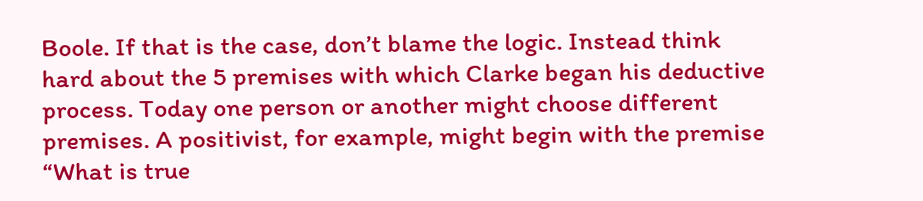Boole. If that is the case, don’t blame the logic. Instead think hard about the 5 premises with which Clarke began his deductive process. Today one person or another might choose different premises. A positivist, for example, might begin with the premise “What is true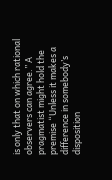is only that on which rational observers can agree.” A pragmatist might hold the premise “Unless it makes a difference in somebody’s disposition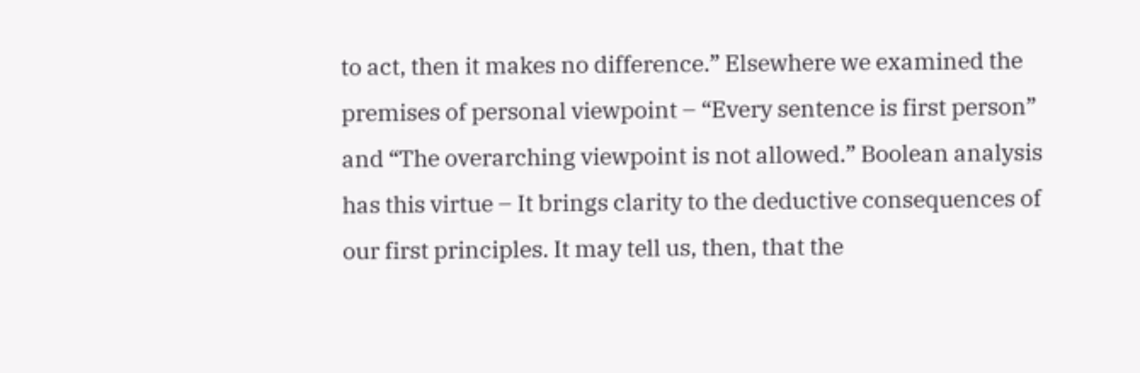to act, then it makes no difference.” Elsewhere we examined the premises of personal viewpoint – “Every sentence is first person” and “The overarching viewpoint is not allowed.” Boolean analysis has this virtue – It brings clarity to the deductive consequences of our first principles. It may tell us, then, that the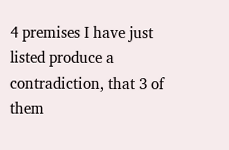4 premises I have just listed produce a contradiction, that 3 of them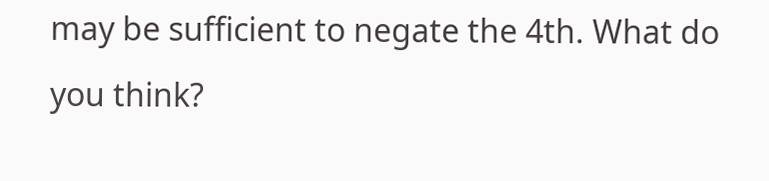may be sufficient to negate the 4th. What do you think?